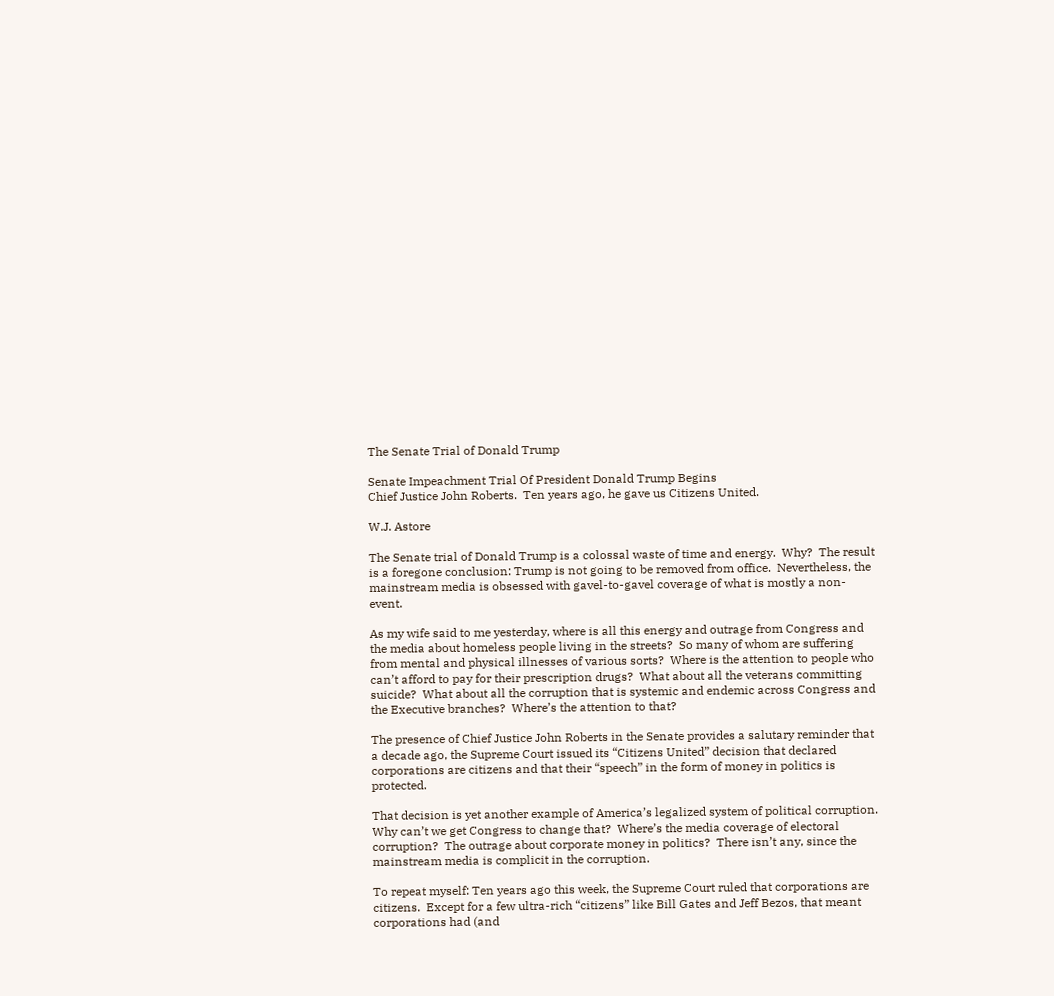The Senate Trial of Donald Trump

Senate Impeachment Trial Of President Donald Trump Begins
Chief Justice John Roberts.  Ten years ago, he gave us Citizens United.

W.J. Astore

The Senate trial of Donald Trump is a colossal waste of time and energy.  Why?  The result is a foregone conclusion: Trump is not going to be removed from office.  Nevertheless, the mainstream media is obsessed with gavel-to-gavel coverage of what is mostly a non-event.

As my wife said to me yesterday, where is all this energy and outrage from Congress and the media about homeless people living in the streets?  So many of whom are suffering from mental and physical illnesses of various sorts?  Where is the attention to people who can’t afford to pay for their prescription drugs?  What about all the veterans committing suicide?  What about all the corruption that is systemic and endemic across Congress and the Executive branches?  Where’s the attention to that?

The presence of Chief Justice John Roberts in the Senate provides a salutary reminder that a decade ago, the Supreme Court issued its “Citizens United” decision that declared corporations are citizens and that their “speech” in the form of money in politics is protected.

That decision is yet another example of America’s legalized system of political corruption.  Why can’t we get Congress to change that?  Where’s the media coverage of electoral corruption?  The outrage about corporate money in politics?  There isn’t any, since the mainstream media is complicit in the corruption.

To repeat myself: Ten years ago this week, the Supreme Court ruled that corporations are citizens.  Except for a few ultra-rich “citizens” like Bill Gates and Jeff Bezos, that meant corporations had (and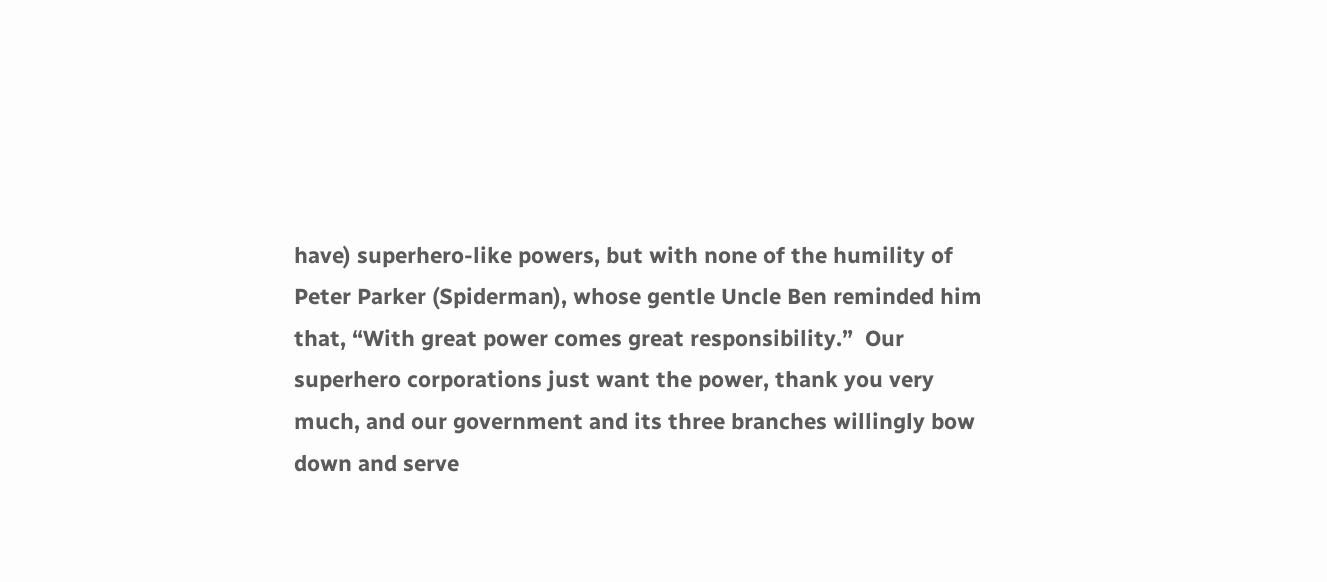have) superhero-like powers, but with none of the humility of Peter Parker (Spiderman), whose gentle Uncle Ben reminded him that, “With great power comes great responsibility.”  Our superhero corporations just want the power, thank you very much, and our government and its three branches willingly bow down and serve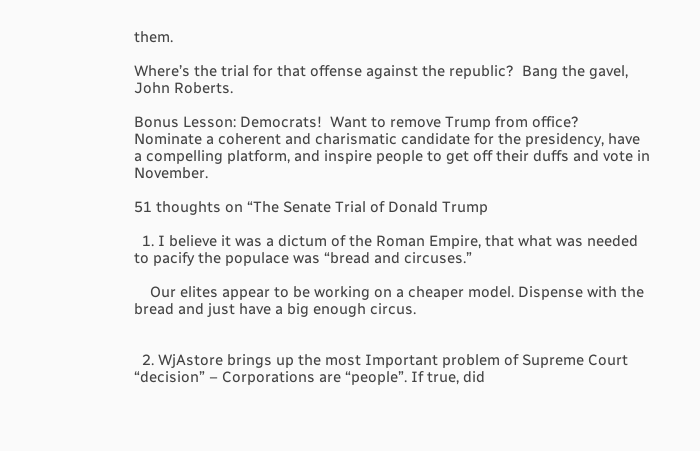them.

Where’s the trial for that offense against the republic?  Bang the gavel, John Roberts.

Bonus Lesson: Democrats!  Want to remove Trump from office?  Nominate a coherent and charismatic candidate for the presidency, have a compelling platform, and inspire people to get off their duffs and vote in November.

51 thoughts on “The Senate Trial of Donald Trump

  1. I believe it was a dictum of the Roman Empire, that what was needed to pacify the populace was “bread and circuses.”

    Our elites appear to be working on a cheaper model. Dispense with the bread and just have a big enough circus.


  2. WjAstore brings up the most Important problem of Supreme Court “decision” – Corporations are “people”. If true, did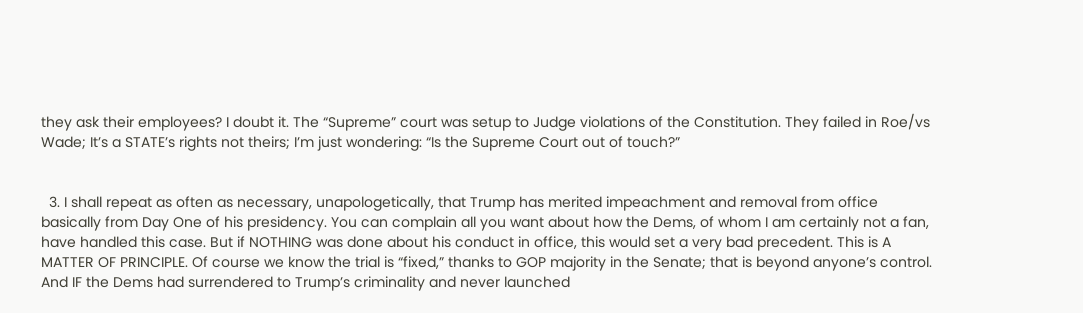they ask their employees? I doubt it. The “Supreme” court was setup to Judge violations of the Constitution. They failed in Roe/vs Wade; It’s a STATE’s rights not theirs; I’m just wondering: “Is the Supreme Court out of touch?”


  3. I shall repeat as often as necessary, unapologetically, that Trump has merited impeachment and removal from office basically from Day One of his presidency. You can complain all you want about how the Dems, of whom I am certainly not a fan, have handled this case. But if NOTHING was done about his conduct in office, this would set a very bad precedent. This is A MATTER OF PRINCIPLE. Of course we know the trial is “fixed,” thanks to GOP majority in the Senate; that is beyond anyone’s control. And IF the Dems had surrendered to Trump’s criminality and never launched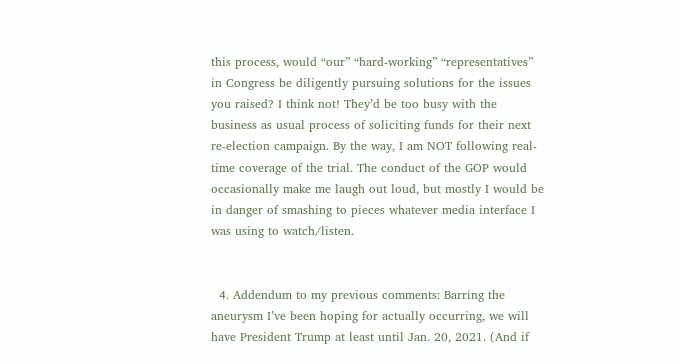this process, would “our” “hard-working” “representatives” in Congress be diligently pursuing solutions for the issues you raised? I think not! They’d be too busy with the business as usual process of soliciting funds for their next re-election campaign. By the way, I am NOT following real-time coverage of the trial. The conduct of the GOP would occasionally make me laugh out loud, but mostly I would be in danger of smashing to pieces whatever media interface I was using to watch/listen.


  4. Addendum to my previous comments: Barring the aneurysm I’ve been hoping for actually occurring, we will have President Trump at least until Jan. 20, 2021. (And if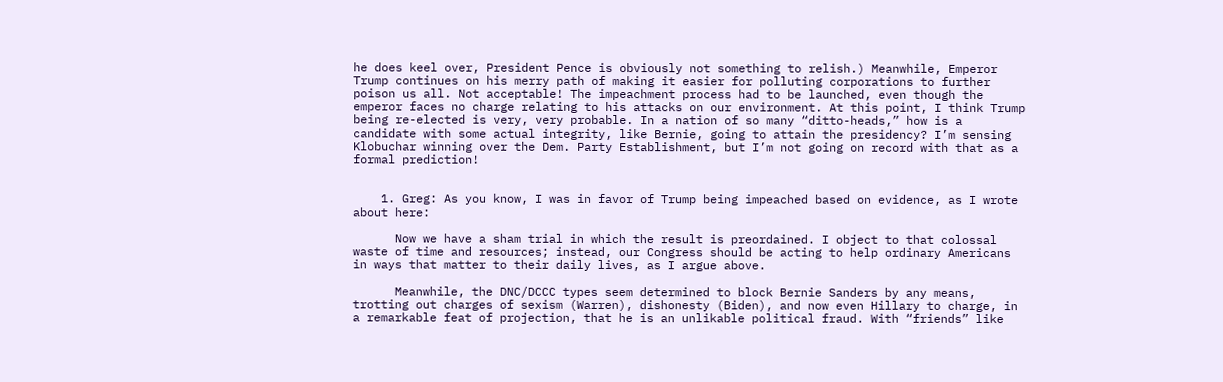he does keel over, President Pence is obviously not something to relish.) Meanwhile, Emperor Trump continues on his merry path of making it easier for polluting corporations to further poison us all. Not acceptable! The impeachment process had to be launched, even though the emperor faces no charge relating to his attacks on our environment. At this point, I think Trump being re-elected is very, very probable. In a nation of so many “ditto-heads,” how is a candidate with some actual integrity, like Bernie, going to attain the presidency? I’m sensing Klobuchar winning over the Dem. Party Establishment, but I’m not going on record with that as a formal prediction!


    1. Greg: As you know, I was in favor of Trump being impeached based on evidence, as I wrote about here:

      Now we have a sham trial in which the result is preordained. I object to that colossal waste of time and resources; instead, our Congress should be acting to help ordinary Americans in ways that matter to their daily lives, as I argue above.

      Meanwhile, the DNC/DCCC types seem determined to block Bernie Sanders by any means, trotting out charges of sexism (Warren), dishonesty (Biden), and now even Hillary to charge, in a remarkable feat of projection, that he is an unlikable political fraud. With “friends” like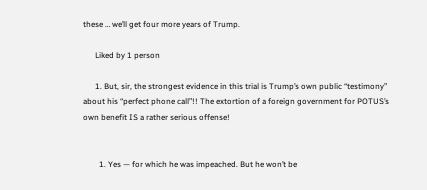these … we’ll get four more years of Trump.

      Liked by 1 person

      1. But, sir, the strongest evidence in this trial is Trump’s own public “testimony” about his “perfect phone call”!! The extortion of a foreign government for POTUS’s own benefit IS a rather serious offense!


        1. Yes — for which he was impeached. But he won’t be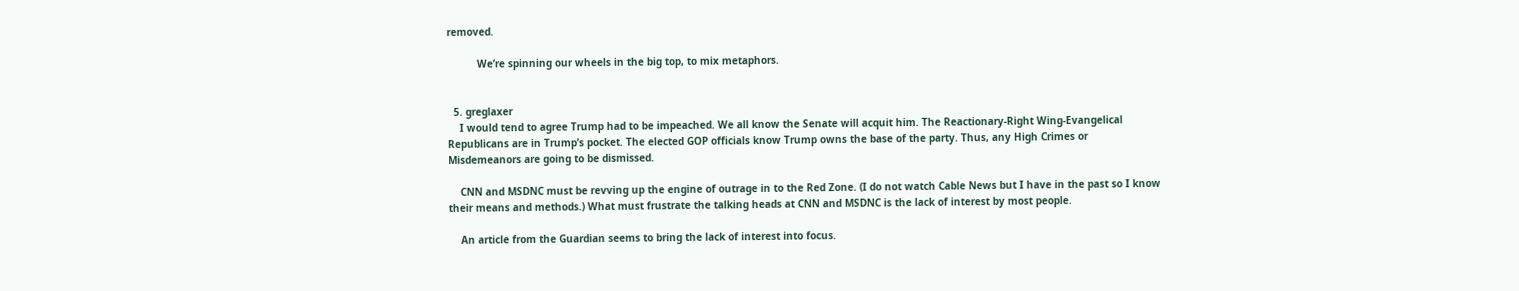removed.

          We’re spinning our wheels in the big top, to mix metaphors.


  5. greglaxer
    I would tend to agree Trump had to be impeached. We all know the Senate will acquit him. The Reactionary-Right Wing-Evangelical Republicans are in Trump’s pocket. The elected GOP officials know Trump owns the base of the party. Thus, any High Crimes or Misdemeanors are going to be dismissed.

    CNN and MSDNC must be revving up the engine of outrage in to the Red Zone. (I do not watch Cable News but I have in the past so I know their means and methods.) What must frustrate the talking heads at CNN and MSDNC is the lack of interest by most people.

    An article from the Guardian seems to bring the lack of interest into focus.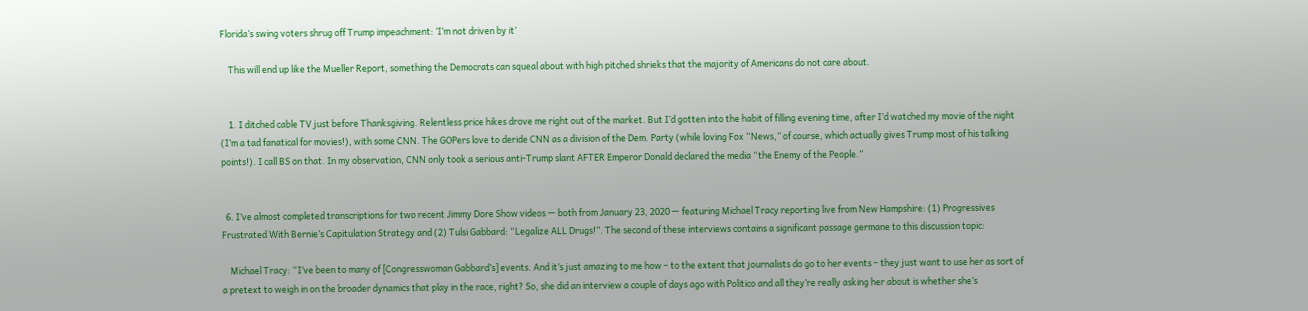Florida’s swing voters shrug off Trump impeachment: ‘I’m not driven by it’

    This will end up like the Mueller Report, something the Democrats can squeal about with high pitched shrieks that the majority of Americans do not care about.


    1. I ditched cable TV just before Thanksgiving. Relentless price hikes drove me right out of the market. But I’d gotten into the habit of filling evening time, after I’d watched my movie of the night (I’m a tad fanatical for movies!), with some CNN. The GOPers love to deride CNN as a division of the Dem. Party (while loving Fox “News,” of course, which actually gives Trump most of his talking points!). I call BS on that. In my observation, CNN only took a serious anti-Trump slant AFTER Emperor Donald declared the media “the Enemy of the People.”


  6. I’ve almost completed transcriptions for two recent Jimmy Dore Show videos — both from January 23, 2020 — featuring Michael Tracy reporting live from New Hampshire: (1) Progressives Frustrated With Bernie’s Capitulation Strategy and (2) Tulsi Gabbard: “Legalize ALL Drugs!”. The second of these interviews contains a significant passage germane to this discussion topic:

    Michael Tracy: “I’ve been to many of [Congresswoman Gabbard’s] events. And it’s just amazing to me how – to the extent that journalists do go to her events – they just want to use her as sort of a pretext to weigh in on the broader dynamics that play in the race, right? So, she did an interview a couple of days ago with Politico and all they’re really asking her about is whether she’s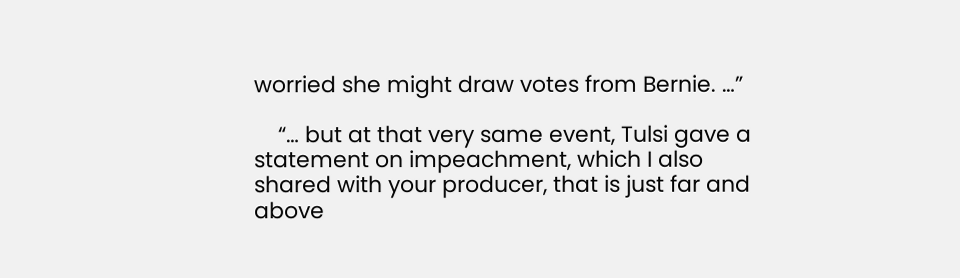worried she might draw votes from Bernie. …”

    “… but at that very same event, Tulsi gave a statement on impeachment, which I also shared with your producer, that is just far and above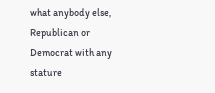what anybody else, Republican or Democrat with any stature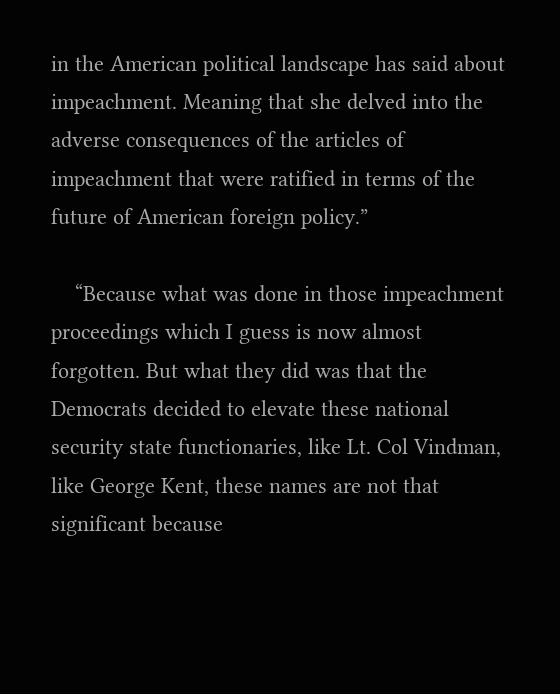in the American political landscape has said about impeachment. Meaning that she delved into the adverse consequences of the articles of impeachment that were ratified in terms of the future of American foreign policy.”

    “Because what was done in those impeachment proceedings which I guess is now almost forgotten. But what they did was that the Democrats decided to elevate these national security state functionaries, like Lt. Col Vindman, like George Kent, these names are not that significant because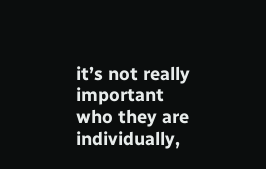it’s not really important who they are individually,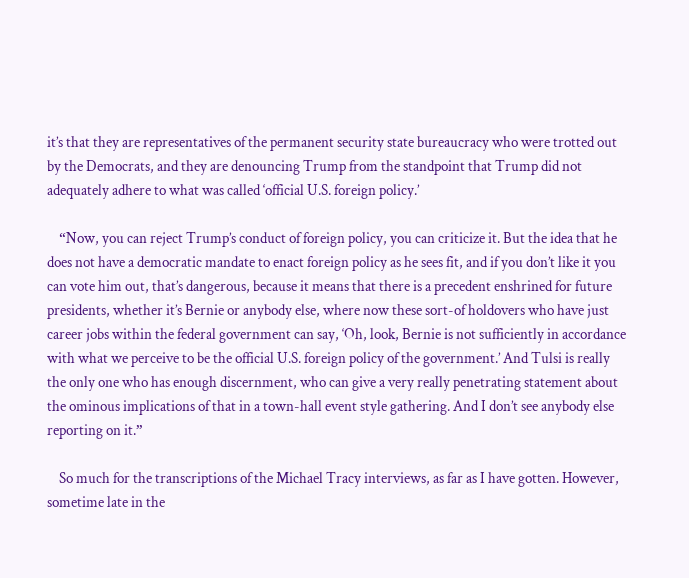it’s that they are representatives of the permanent security state bureaucracy who were trotted out by the Democrats, and they are denouncing Trump from the standpoint that Trump did not adequately adhere to what was called ‘official U.S. foreign policy.’

    “Now, you can reject Trump’s conduct of foreign policy, you can criticize it. But the idea that he does not have a democratic mandate to enact foreign policy as he sees fit, and if you don’t like it you can vote him out, that’s dangerous, because it means that there is a precedent enshrined for future presidents, whether it’s Bernie or anybody else, where now these sort-of holdovers who have just career jobs within the federal government can say, ‘Oh, look, Bernie is not sufficiently in accordance with what we perceive to be the official U.S. foreign policy of the government.’ And Tulsi is really the only one who has enough discernment, who can give a very really penetrating statement about the ominous implications of that in a town-hall event style gathering. And I don’t see anybody else reporting on it.”

    So much for the transcriptions of the Michael Tracy interviews, as far as I have gotten. However, sometime late in the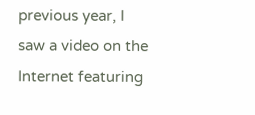previous year, I saw a video on the Internet featuring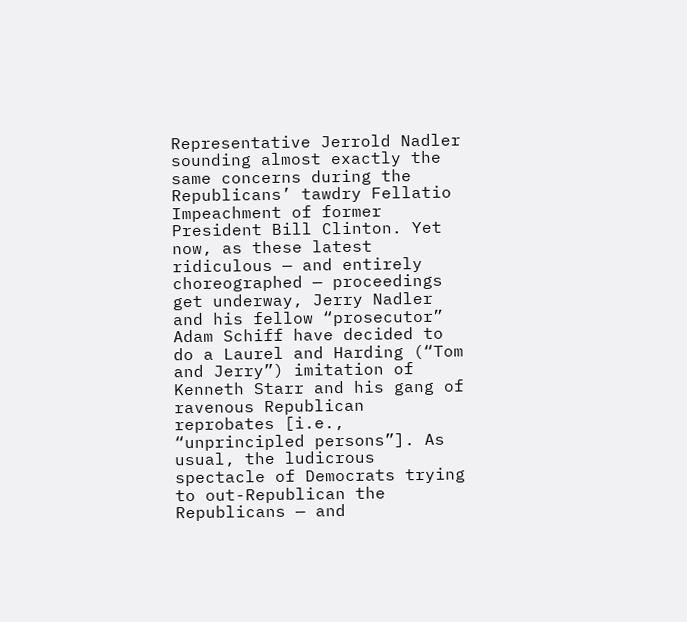Representative Jerrold Nadler sounding almost exactly the same concerns during the Republicans’ tawdry Fellatio Impeachment of former President Bill Clinton. Yet now, as these latest ridiculous — and entirely choreographed — proceedings get underway, Jerry Nadler and his fellow “prosecutor” Adam Schiff have decided to do a Laurel and Harding (“Tom and Jerry”) imitation of Kenneth Starr and his gang of ravenous Republican reprobates [i.e., “unprincipled persons”]. As usual, the ludicrous spectacle of Democrats trying to out-Republican the Republicans — and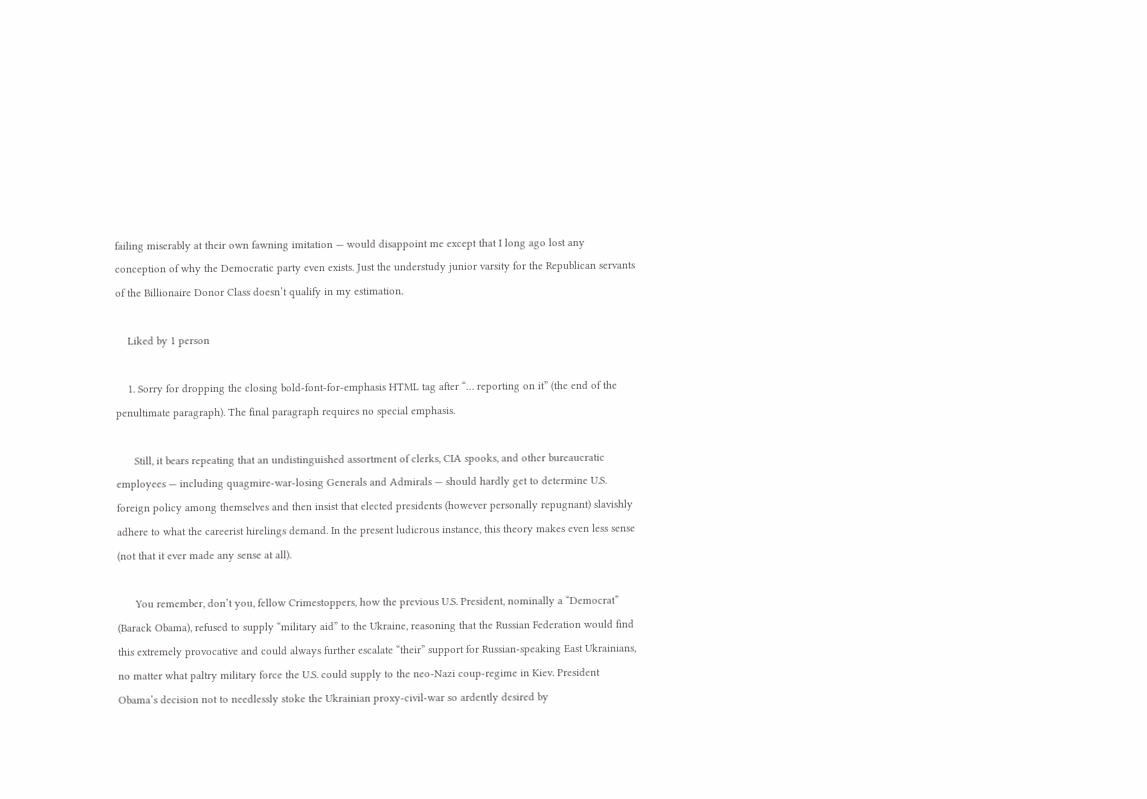failing miserably at their own fawning imitation — would disappoint me except that I long ago lost any conception of why the Democratic party even exists. Just the understudy junior varsity for the Republican servants of the Billionaire Donor Class doesn’t qualify in my estimation.

    Liked by 1 person

    1. Sorry for dropping the closing bold-font-for-emphasis HTML tag after “… reporting on it” (the end of the penultimate paragraph). The final paragraph requires no special emphasis.

      Still, it bears repeating that an undistinguished assortment of clerks, CIA spooks, and other bureaucratic employees — including quagmire-war-losing Generals and Admirals — should hardly get to determine U.S. foreign policy among themselves and then insist that elected presidents (however personally repugnant) slavishly adhere to what the careerist hirelings demand. In the present ludicrous instance, this theory makes even less sense (not that it ever made any sense at all).

      You remember, don’t you, fellow Crimestoppers, how the previous U.S. President, nominally a “Democrat” (Barack Obama), refused to supply “military aid” to the Ukraine, reasoning that the Russian Federation would find this extremely provocative and could always further escalate “their” support for Russian-speaking East Ukrainians, no matter what paltry military force the U.S. could supply to the neo-Nazi coup-regime in Kiev. President Obama’s decision not to needlessly stoke the Ukrainian proxy-civil-war so ardently desired by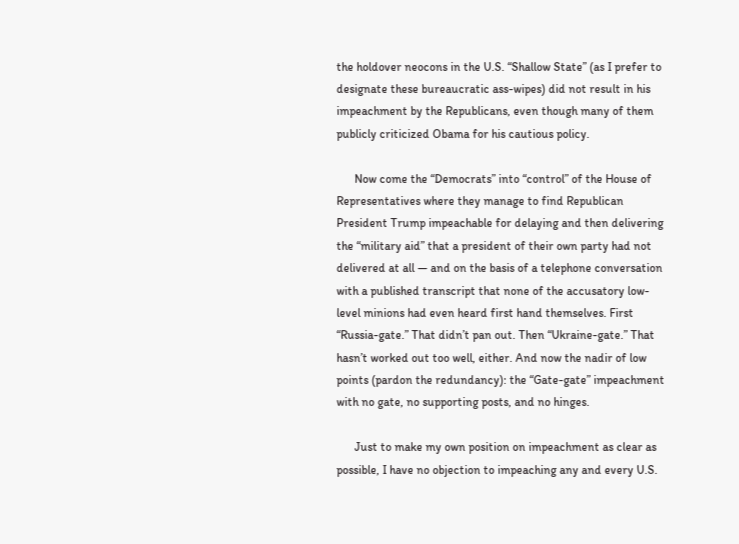the holdover neocons in the U.S. “Shallow State” (as I prefer to designate these bureaucratic ass-wipes) did not result in his impeachment by the Republicans, even though many of them publicly criticized Obama for his cautious policy.

      Now come the “Democrats” into “control” of the House of Representatives where they manage to find Republican President Trump impeachable for delaying and then delivering the “military aid” that a president of their own party had not delivered at all — and on the basis of a telephone conversation with a published transcript that none of the accusatory low-level minions had even heard first hand themselves. First “Russia-gate.” That didn’t pan out. Then “Ukraine-gate.” That hasn’t worked out too well, either. And now the nadir of low points (pardon the redundancy): the “Gate-gate” impeachment with no gate, no supporting posts, and no hinges.

      Just to make my own position on impeachment as clear as possible, I have no objection to impeaching any and every U.S.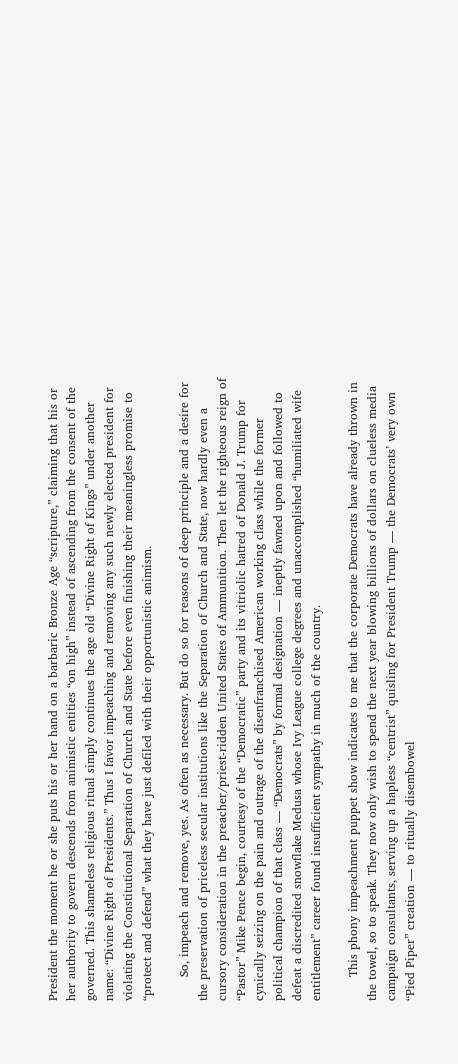President the moment he or she puts his or her hand on a barbaric Bronze Age “scripture,” claiming that his or her authority to govern descends from animistic entities “on high” instead of ascending from the consent of the governed. This shameless religious ritual simply continues the age old “Divine Right of Kings” under another name: “Divine Right of Presidents.” Thus I favor impeaching and removing any such newly elected president for violating the Constitutional Separation of Church and State before even finishing their meaningless promise to “protect and defend” what they have just defiled with their opportunistic animism.

      So, impeach and remove, yes. As often as necessary. But do so for reasons of deep principle and a desire for the preservation of priceless secular institutions like the Separation of Church and State, now hardly even a cursory consideration in the preacher/priest-ridden United States of Ammunition. Then let the righteous reign of “Pastor” Mike Pence begin, courtesy of the “Democratic” party and its vitriolic hatred of Donald J. Trump for cynically seizing on the pain and outrage of the disenfranchised American working class while the former political champion of that class — “Democrats” by formal designation — ineptly fawned upon and followed to defeat a discredited snowflake Medusa whose Ivy League college degrees and unaccomplished “humiliated wife entitlement” career found insufficient sympathy in much of the country.

      This phony impeachment puppet show indicates to me that the corporate Democrats have already thrown in the towel, so to speak. They now only wish to spend the next year blowing billions of dollars on clueless media campaign consultants, serving up a hapless “centrist” quisling for President Trump — the Democrats’ very own “Pied Piper” creation — to ritually disembowel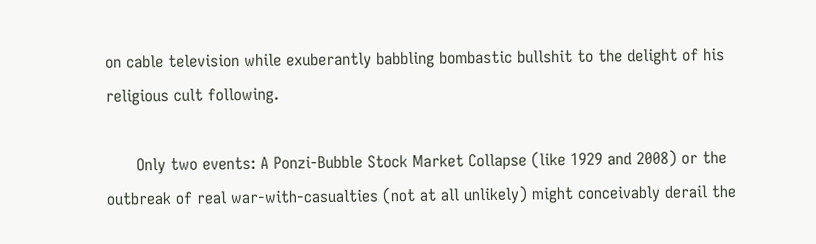on cable television while exuberantly babbling bombastic bullshit to the delight of his religious cult following.

      Only two events: A Ponzi-Bubble Stock Market Collapse (like 1929 and 2008) or the outbreak of real war-with-casualties (not at all unlikely) might conceivably derail the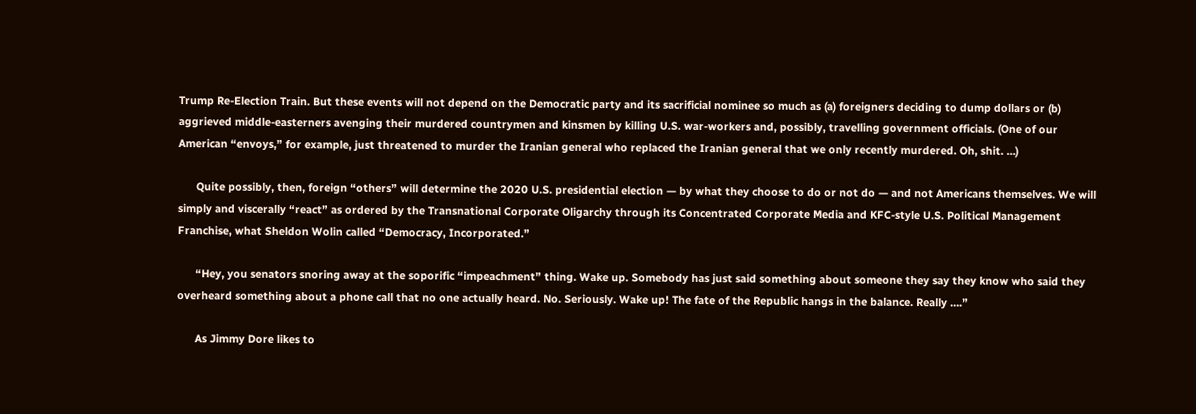Trump Re-Election Train. But these events will not depend on the Democratic party and its sacrificial nominee so much as (a) foreigners deciding to dump dollars or (b) aggrieved middle-easterners avenging their murdered countrymen and kinsmen by killing U.S. war-workers and, possibly, travelling government officials. (One of our American “envoys,” for example, just threatened to murder the Iranian general who replaced the Iranian general that we only recently murdered. Oh, shit. …)

      Quite possibly, then, foreign “others” will determine the 2020 U.S. presidential election — by what they choose to do or not do — and not Americans themselves. We will simply and viscerally “react” as ordered by the Transnational Corporate Oligarchy through its Concentrated Corporate Media and KFC-style U.S. Political Management Franchise, what Sheldon Wolin called “Democracy, Incorporated.”

      “Hey, you senators snoring away at the soporific “impeachment” thing. Wake up. Somebody has just said something about someone they say they know who said they overheard something about a phone call that no one actually heard. No. Seriously. Wake up! The fate of the Republic hangs in the balance. Really ….”

      As Jimmy Dore likes to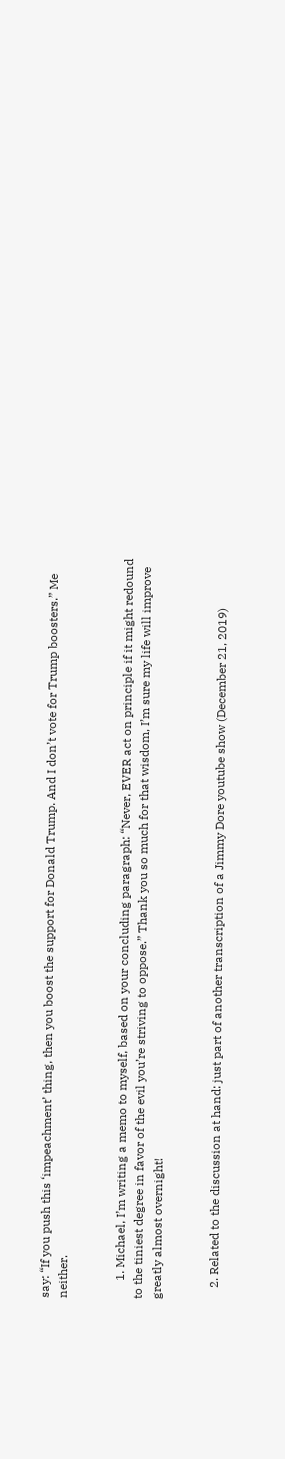say: “If you push this ‘impeachment’ thing, then you boost the support for Donald Trump. And I don’t vote for Trump boosters.” Me neither.


      1. Michael, I’m writing a memo to myself, based on your concluding paragraph: “Never, EVER act on principle if it might redound to the tiniest degree in favor of the evil you’re striving to oppose.” Thank you so much for that wisdom, I’m sure my life will improve greatly almost overnight!


    2. Related to the discussion at hand: just part of another transcription of a Jimmy Dore youtube show (December 21, 2019)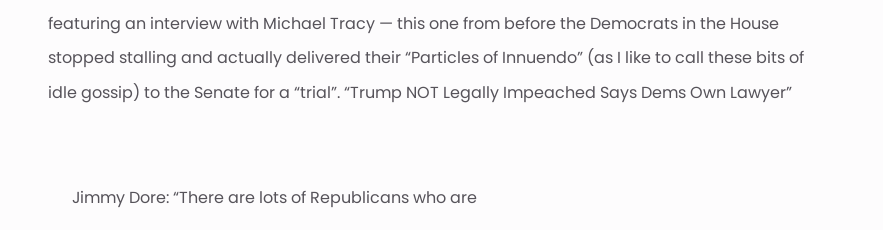featuring an interview with Michael Tracy — this one from before the Democrats in the House stopped stalling and actually delivered their “Particles of Innuendo” (as I like to call these bits of idle gossip) to the Senate for a “trial”. “Trump NOT Legally Impeached Says Dems Own Lawyer”


      Jimmy Dore: “There are lots of Republicans who are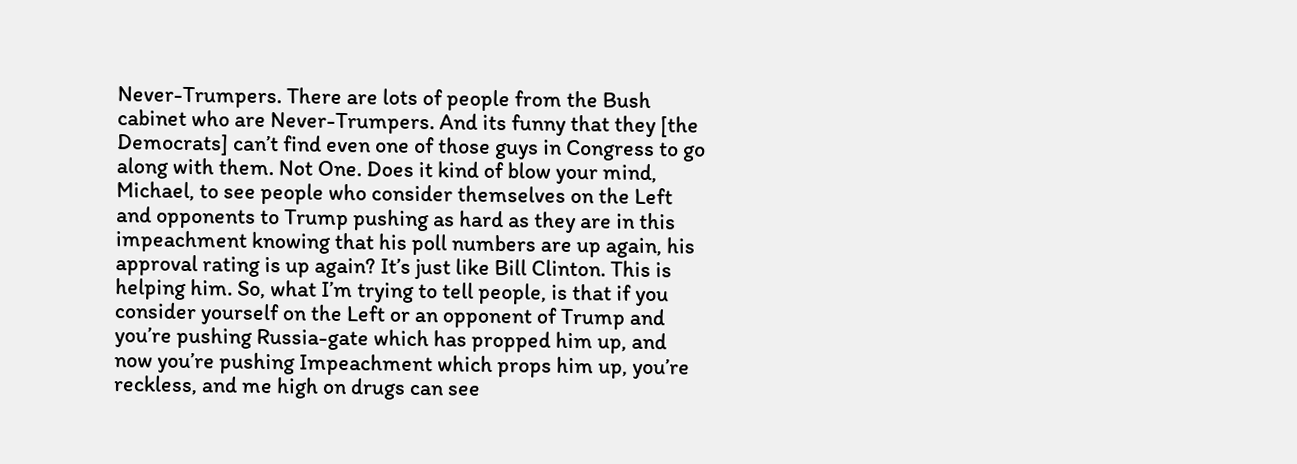Never-Trumpers. There are lots of people from the Bush cabinet who are Never-Trumpers. And its funny that they [the Democrats] can’t find even one of those guys in Congress to go along with them. Not One. Does it kind of blow your mind, Michael, to see people who consider themselves on the Left and opponents to Trump pushing as hard as they are in this impeachment knowing that his poll numbers are up again, his approval rating is up again? It’s just like Bill Clinton. This is helping him. So, what I’m trying to tell people, is that if you consider yourself on the Left or an opponent of Trump and you’re pushing Russia-gate which has propped him up, and now you’re pushing Impeachment which props him up, you’re reckless, and me high on drugs can see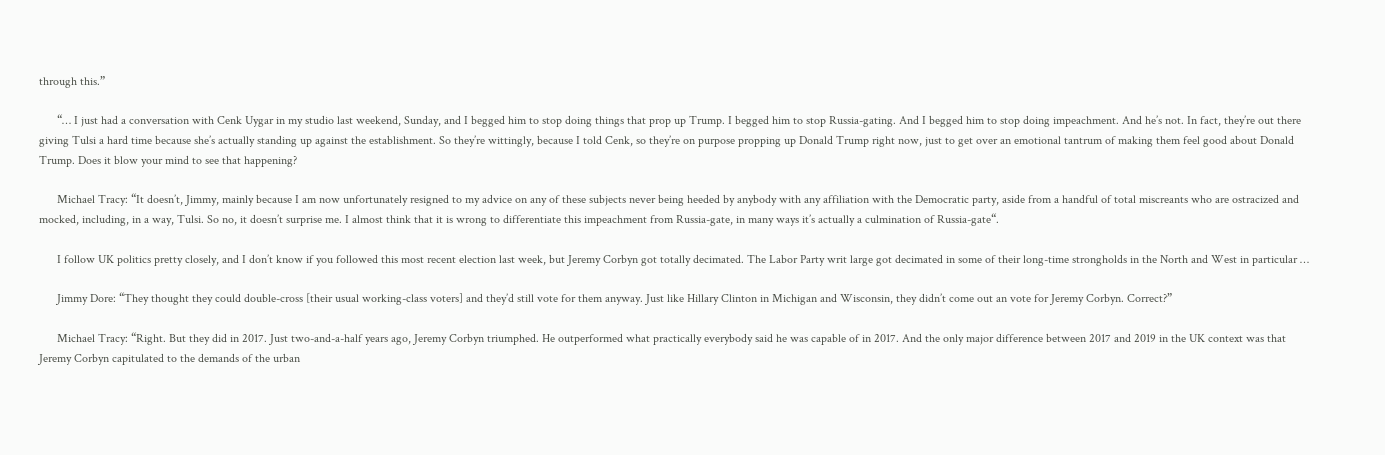through this.”

      “… I just had a conversation with Cenk Uygar in my studio last weekend, Sunday, and I begged him to stop doing things that prop up Trump. I begged him to stop Russia-gating. And I begged him to stop doing impeachment. And he’s not. In fact, they’re out there giving Tulsi a hard time because she’s actually standing up against the establishment. So they’re wittingly, because I told Cenk, so they’re on purpose propping up Donald Trump right now, just to get over an emotional tantrum of making them feel good about Donald Trump. Does it blow your mind to see that happening?

      Michael Tracy: “It doesn’t, Jimmy, mainly because I am now unfortunately resigned to my advice on any of these subjects never being heeded by anybody with any affiliation with the Democratic party, aside from a handful of total miscreants who are ostracized and mocked, including, in a way, Tulsi. So no, it doesn’t surprise me. I almost think that it is wrong to differentiate this impeachment from Russia-gate, in many ways it’s actually a culmination of Russia-gate“.

      I follow UK politics pretty closely, and I don’t know if you followed this most recent election last week, but Jeremy Corbyn got totally decimated. The Labor Party writ large got decimated in some of their long-time strongholds in the North and West in particular …

      Jimmy Dore: “They thought they could double-cross [their usual working-class voters] and they’d still vote for them anyway. Just like Hillary Clinton in Michigan and Wisconsin, they didn’t come out an vote for Jeremy Corbyn. Correct?”

      Michael Tracy: “Right. But they did in 2017. Just two-and-a-half years ago, Jeremy Corbyn triumphed. He outperformed what practically everybody said he was capable of in 2017. And the only major difference between 2017 and 2019 in the UK context was that Jeremy Corbyn capitulated to the demands of the urban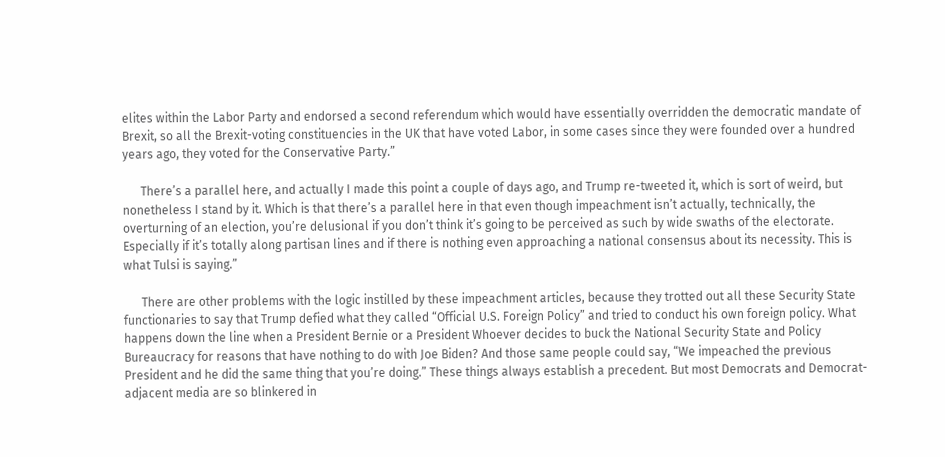elites within the Labor Party and endorsed a second referendum which would have essentially overridden the democratic mandate of Brexit, so all the Brexit-voting constituencies in the UK that have voted Labor, in some cases since they were founded over a hundred years ago, they voted for the Conservative Party.”

      There’s a parallel here, and actually I made this point a couple of days ago, and Trump re-tweeted it, which is sort of weird, but nonetheless I stand by it. Which is that there’s a parallel here in that even though impeachment isn’t actually, technically, the overturning of an election, you’re delusional if you don’t think it’s going to be perceived as such by wide swaths of the electorate. Especially if it’s totally along partisan lines and if there is nothing even approaching a national consensus about its necessity. This is what Tulsi is saying.”

      There are other problems with the logic instilled by these impeachment articles, because they trotted out all these Security State functionaries to say that Trump defied what they called “Official U.S. Foreign Policy” and tried to conduct his own foreign policy. What happens down the line when a President Bernie or a President Whoever decides to buck the National Security State and Policy Bureaucracy for reasons that have nothing to do with Joe Biden? And those same people could say, “We impeached the previous President and he did the same thing that you’re doing.” These things always establish a precedent. But most Democrats and Democrat-adjacent media are so blinkered in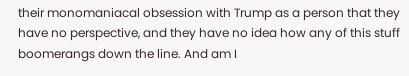their monomaniacal obsession with Trump as a person that they have no perspective, and they have no idea how any of this stuff boomerangs down the line. And am I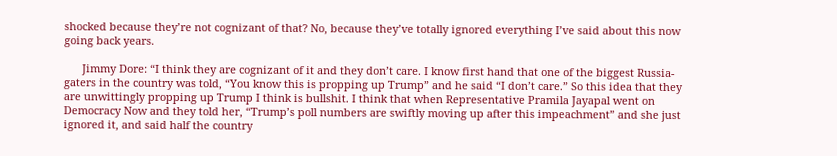shocked because they’re not cognizant of that? No, because they’ve totally ignored everything I’ve said about this now going back years.

      Jimmy Dore: “I think they are cognizant of it and they don’t care. I know first hand that one of the biggest Russia-gaters in the country was told, “You know this is propping up Trump” and he said “I don’t care.” So this idea that they are unwittingly propping up Trump I think is bullshit. I think that when Representative Pramila Jayapal went on Democracy Now and they told her, “Trump’s poll numbers are swiftly moving up after this impeachment” and she just ignored it, and said half the country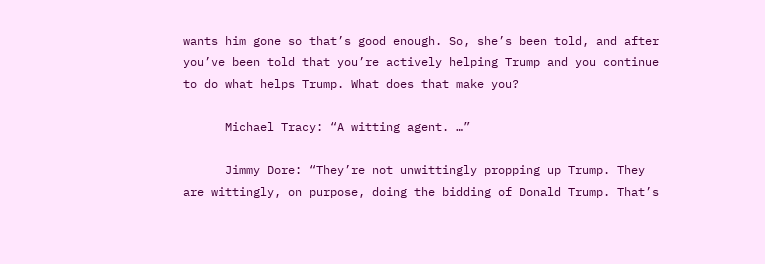wants him gone so that’s good enough. So, she’s been told, and after you’ve been told that you’re actively helping Trump and you continue to do what helps Trump. What does that make you?

      Michael Tracy: “A witting agent. …”

      Jimmy Dore: “They’re not unwittingly propping up Trump. They are wittingly, on purpose, doing the bidding of Donald Trump. That’s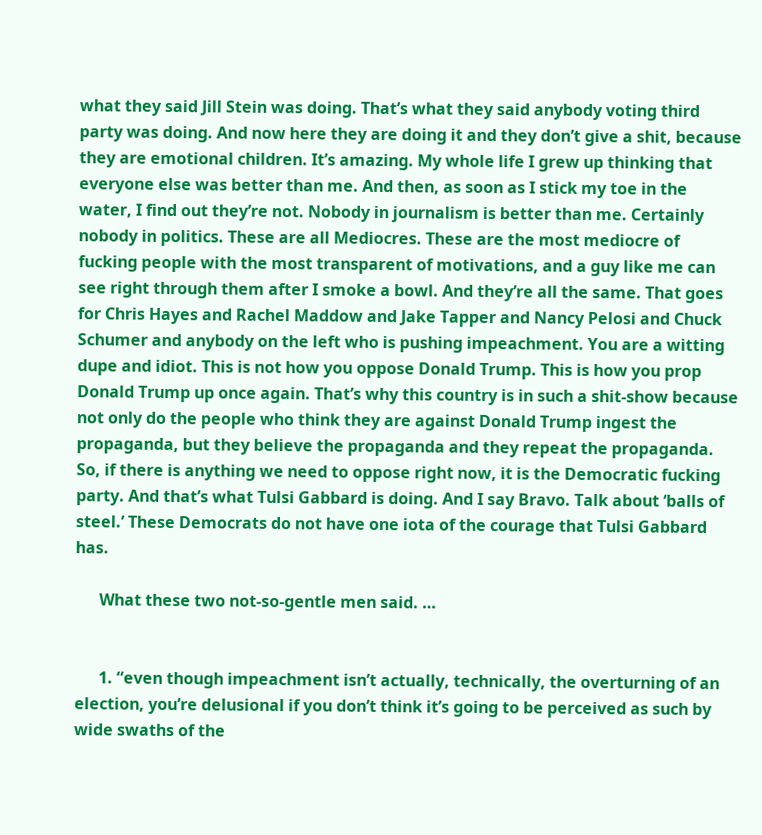what they said Jill Stein was doing. That’s what they said anybody voting third party was doing. And now here they are doing it and they don’t give a shit, because they are emotional children. It’s amazing. My whole life I grew up thinking that everyone else was better than me. And then, as soon as I stick my toe in the water, I find out they’re not. Nobody in journalism is better than me. Certainly nobody in politics. These are all Mediocres. These are the most mediocre of fucking people with the most transparent of motivations, and a guy like me can see right through them after I smoke a bowl. And they’re all the same. That goes for Chris Hayes and Rachel Maddow and Jake Tapper and Nancy Pelosi and Chuck Schumer and anybody on the left who is pushing impeachment. You are a witting dupe and idiot. This is not how you oppose Donald Trump. This is how you prop Donald Trump up once again. That’s why this country is in such a shit-show because not only do the people who think they are against Donald Trump ingest the propaganda, but they believe the propaganda and they repeat the propaganda. So, if there is anything we need to oppose right now, it is the Democratic fucking party. And that’s what Tulsi Gabbard is doing. And I say Bravo. Talk about ‘balls of steel.’ These Democrats do not have one iota of the courage that Tulsi Gabbard has.

      What these two not-so-gentle men said. …


      1. “even though impeachment isn’t actually, technically, the overturning of an election, you’re delusional if you don’t think it’s going to be perceived as such by wide swaths of the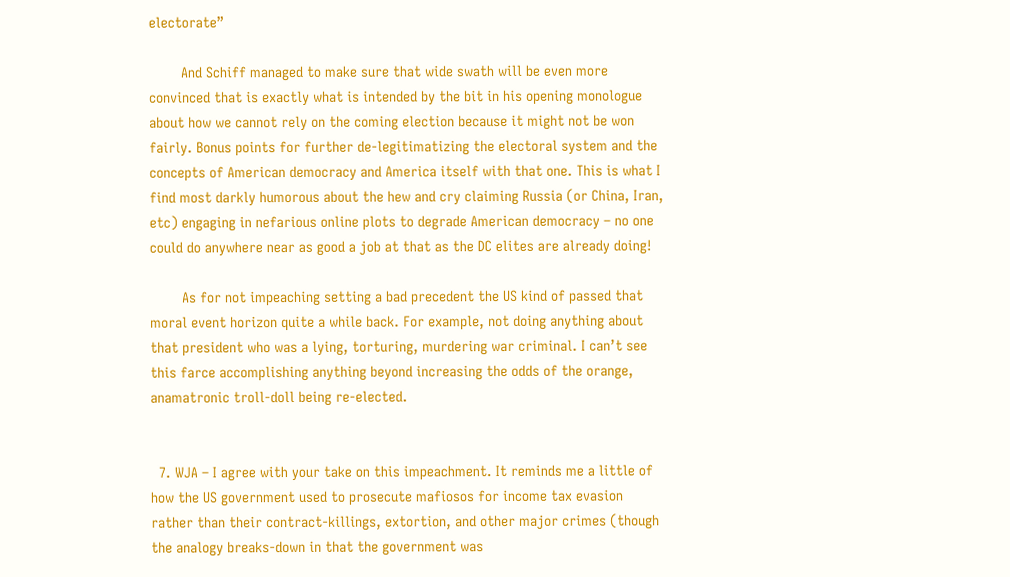electorate”

        And Schiff managed to make sure that wide swath will be even more convinced that is exactly what is intended by the bit in his opening monologue about how we cannot rely on the coming election because it might not be won fairly. Bonus points for further de-legitimatizing the electoral system and the concepts of American democracy and America itself with that one. This is what I find most darkly humorous about the hew and cry claiming Russia (or China, Iran, etc) engaging in nefarious online plots to degrade American democracy – no one could do anywhere near as good a job at that as the DC elites are already doing!

        As for not impeaching setting a bad precedent the US kind of passed that moral event horizon quite a while back. For example, not doing anything about that president who was a lying, torturing, murdering war criminal. I can’t see this farce accomplishing anything beyond increasing the odds of the orange, anamatronic troll-doll being re-elected.


  7. WJA – I agree with your take on this impeachment. It reminds me a little of how the US government used to prosecute mafiosos for income tax evasion rather than their contract-killings, extortion, and other major crimes (though the analogy breaks-down in that the government was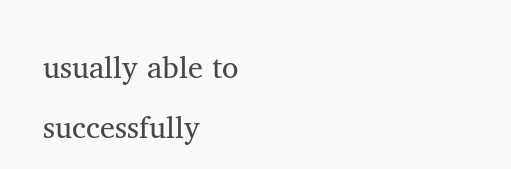usually able to successfully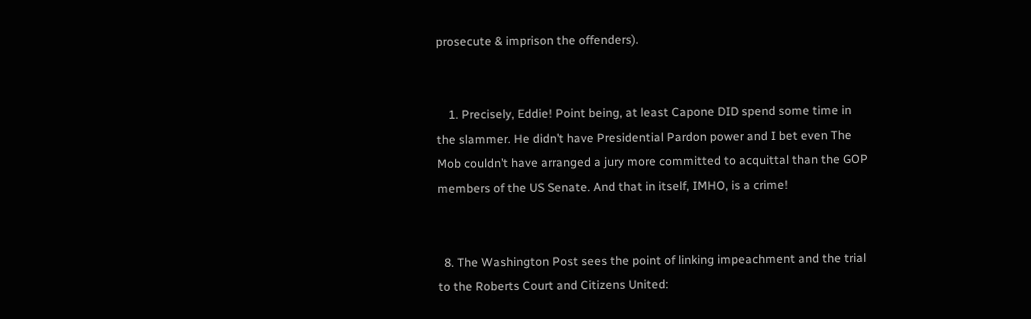prosecute & imprison the offenders).


    1. Precisely, Eddie! Point being, at least Capone DID spend some time in the slammer. He didn’t have Presidential Pardon power and I bet even The Mob couldn’t have arranged a jury more committed to acquittal than the GOP members of the US Senate. And that in itself, IMHO, is a crime!


  8. The Washington Post sees the point of linking impeachment and the trial to the Roberts Court and Citizens United: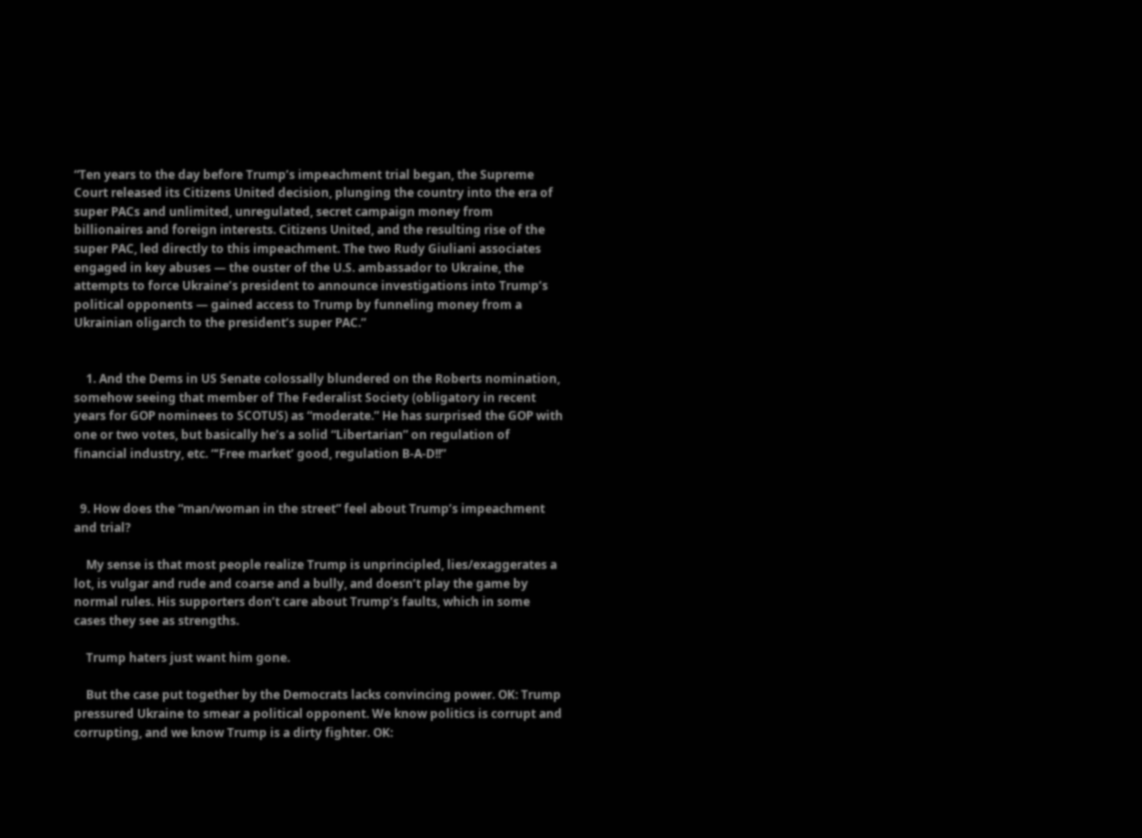“Ten years to the day before Trump’s impeachment trial began, the Supreme Court released its Citizens United decision, plunging the country into the era of super PACs and unlimited, unregulated, secret campaign money from billionaires and foreign interests. Citizens United, and the resulting rise of the super PAC, led directly to this impeachment. The two Rudy Giuliani associates engaged in key abuses — the ouster of the U.S. ambassador to Ukraine, the attempts to force Ukraine’s president to announce investigations into Trump’s political opponents — gained access to Trump by funneling money from a Ukrainian oligarch to the president’s super PAC.”


    1. And the Dems in US Senate colossally blundered on the Roberts nomination, somehow seeing that member of The Federalist Society (obligatory in recent years for GOP nominees to SCOTUS) as “moderate.” He has surprised the GOP with one or two votes, but basically he’s a solid “Libertarian” on regulation of financial industry, etc. “‘Free market’ good, regulation B-A-D!!”


  9. How does the “man/woman in the street” feel about Trump’s impeachment and trial?

    My sense is that most people realize Trump is unprincipled, lies/exaggerates a lot, is vulgar and rude and coarse and a bully, and doesn’t play the game by normal rules. His supporters don’t care about Trump’s faults, which in some cases they see as strengths.

    Trump haters just want him gone.

    But the case put together by the Democrats lacks convincing power. OK: Trump pressured Ukraine to smear a political opponent. We know politics is corrupt and corrupting, and we know Trump is a dirty fighter. OK: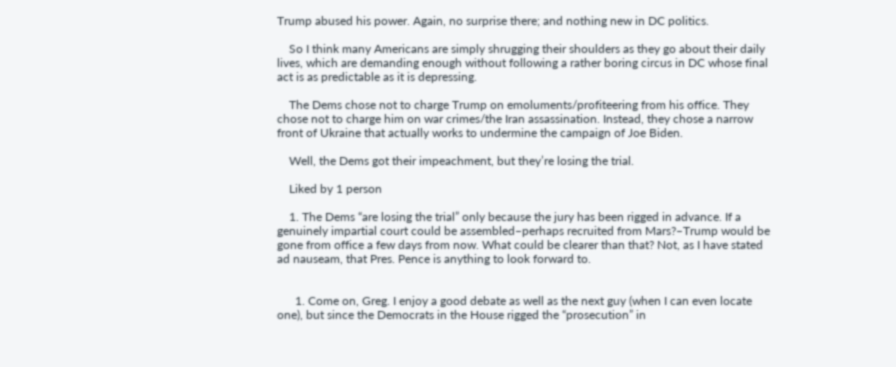Trump abused his power. Again, no surprise there; and nothing new in DC politics.

    So I think many Americans are simply shrugging their shoulders as they go about their daily lives, which are demanding enough without following a rather boring circus in DC whose final act is as predictable as it is depressing.

    The Dems chose not to charge Trump on emoluments/profiteering from his office. They chose not to charge him on war crimes/the Iran assassination. Instead, they chose a narrow front of Ukraine that actually works to undermine the campaign of Joe Biden.

    Well, the Dems got their impeachment, but they’re losing the trial.

    Liked by 1 person

    1. The Dems “are losing the trial” only because the jury has been rigged in advance. If a genuinely impartial court could be assembled–perhaps recruited from Mars?–Trump would be gone from office a few days from now. What could be clearer than that? Not, as I have stated ad nauseam, that Pres. Pence is anything to look forward to.


      1. Come on, Greg. I enjoy a good debate as well as the next guy (when I can even locate one), but since the Democrats in the House rigged the “prosecution” in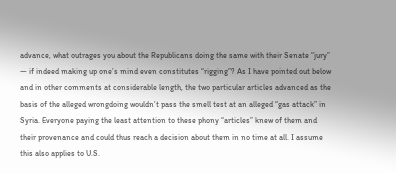advance, what outrages you about the Republicans doing the same with their Senate “jury” — if indeed making up one’s mind even constitutes “rigging”? As I have pointed out below and in other comments at considerable length, the two particular articles advanced as the basis of the alleged wrongdoing wouldn’t pass the smell test at an alleged “gas attack” in Syria. Everyone paying the least attention to these phony “articles” knew of them and their provenance and could thus reach a decision about them in no time at all. I assume this also applies to U.S.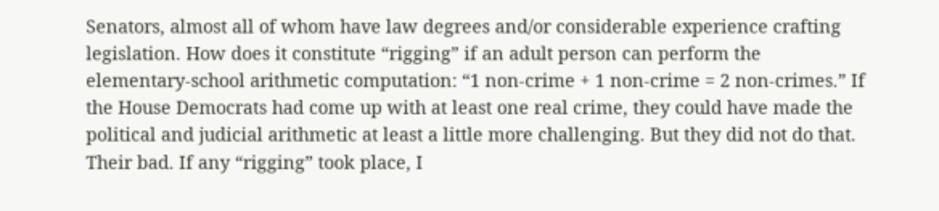Senators, almost all of whom have law degrees and/or considerable experience crafting legislation. How does it constitute “rigging” if an adult person can perform the elementary-school arithmetic computation: “1 non-crime + 1 non-crime = 2 non-crimes.” If the House Democrats had come up with at least one real crime, they could have made the political and judicial arithmetic at least a little more challenging. But they did not do that. Their bad. If any “rigging” took place, I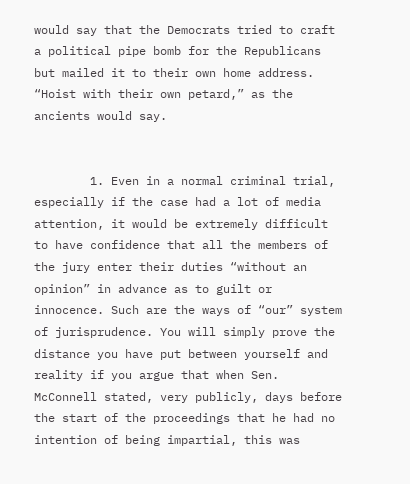would say that the Democrats tried to craft a political pipe bomb for the Republicans but mailed it to their own home address. “Hoist with their own petard,” as the ancients would say.


        1. Even in a normal criminal trial, especially if the case had a lot of media attention, it would be extremely difficult to have confidence that all the members of the jury enter their duties “without an opinion” in advance as to guilt or innocence. Such are the ways of “our” system of jurisprudence. You will simply prove the distance you have put between yourself and reality if you argue that when Sen. McConnell stated, very publicly, days before the start of the proceedings that he had no intention of being impartial, this was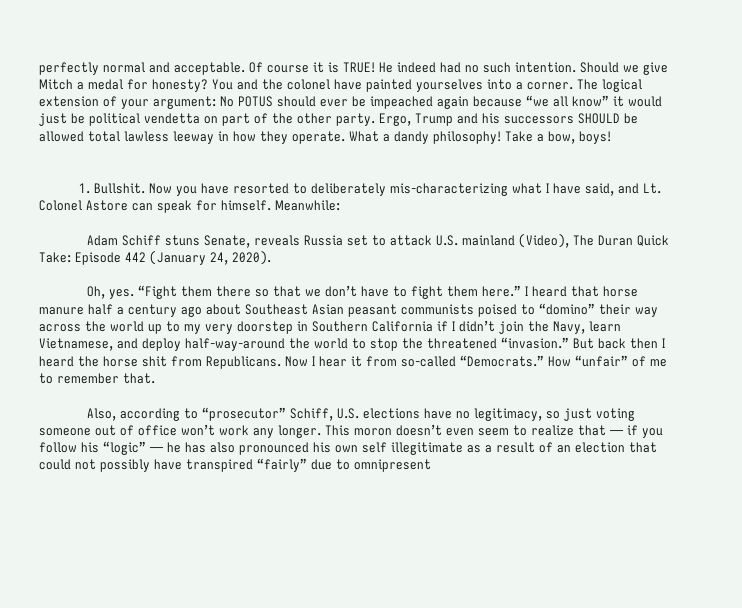perfectly normal and acceptable. Of course it is TRUE! He indeed had no such intention. Should we give Mitch a medal for honesty? You and the colonel have painted yourselves into a corner. The logical extension of your argument: No POTUS should ever be impeached again because “we all know” it would just be political vendetta on part of the other party. Ergo, Trump and his successors SHOULD be allowed total lawless leeway in how they operate. What a dandy philosophy! Take a bow, boys!


          1. Bullshit. Now you have resorted to deliberately mis-characterizing what I have said, and Lt. Colonel Astore can speak for himself. Meanwhile:

            Adam Schiff stuns Senate, reveals Russia set to attack U.S. mainland (Video), The Duran Quick Take: Episode 442 (January 24, 2020).

            Oh, yes. “Fight them there so that we don’t have to fight them here.” I heard that horse manure half a century ago about Southeast Asian peasant communists poised to “domino” their way across the world up to my very doorstep in Southern California if I didn’t join the Navy, learn Vietnamese, and deploy half-way-around the world to stop the threatened “invasion.” But back then I heard the horse shit from Republicans. Now I hear it from so-called “Democrats.” How “unfair” of me to remember that.

            Also, according to “prosecutor” Schiff, U.S. elections have no legitimacy, so just voting someone out of office won’t work any longer. This moron doesn’t even seem to realize that — if you follow his “logic” — he has also pronounced his own self illegitimate as a result of an election that could not possibly have transpired “fairly” due to omnipresent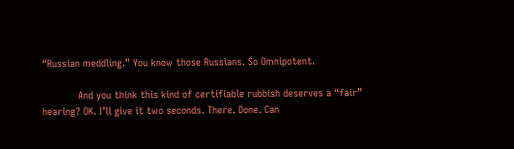“Russian meddling.” You know those Russians. So Omnipotent.

            And you think this kind of certifiable rubbish deserves a “fair” hearing? OK. I’ll give it two seconds. There. Done. Can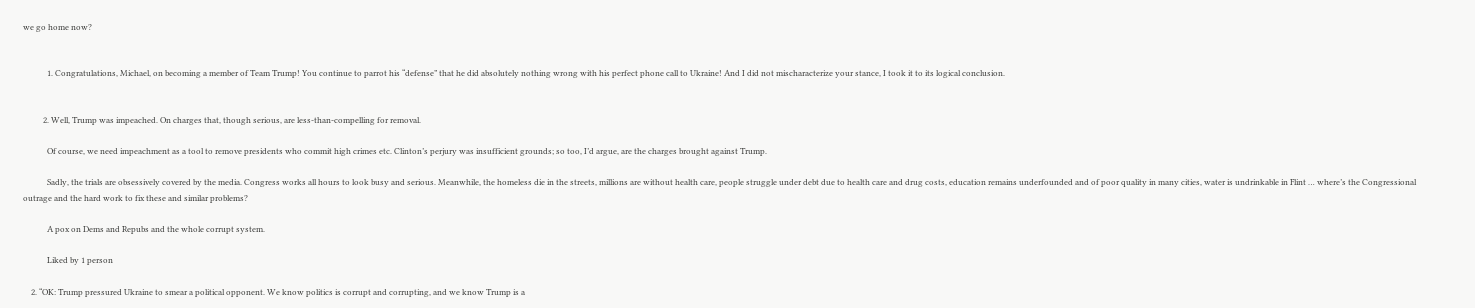we go home now?


            1. Congratulations, Michael, on becoming a member of Team Trump! You continue to parrot his “defense” that he did absolutely nothing wrong with his perfect phone call to Ukraine! And I did not mischaracterize your stance, I took it to its logical conclusion.


          2. Well, Trump was impeached. On charges that, though serious, are less-than-compelling for removal.

            Of course, we need impeachment as a tool to remove presidents who commit high crimes etc. Clinton’s perjury was insufficient grounds; so too, I’d argue, are the charges brought against Trump.

            Sadly, the trials are obsessively covered by the media. Congress works all hours to look busy and serious. Meanwhile, the homeless die in the streets, millions are without health care, people struggle under debt due to health care and drug costs, education remains underfounded and of poor quality in many cities, water is undrinkable in Flint … where’s the Congressional outrage and the hard work to fix these and similar problems?

            A pox on Dems and Repubs and the whole corrupt system.

            Liked by 1 person

    2. “OK: Trump pressured Ukraine to smear a political opponent. We know politics is corrupt and corrupting, and we know Trump is a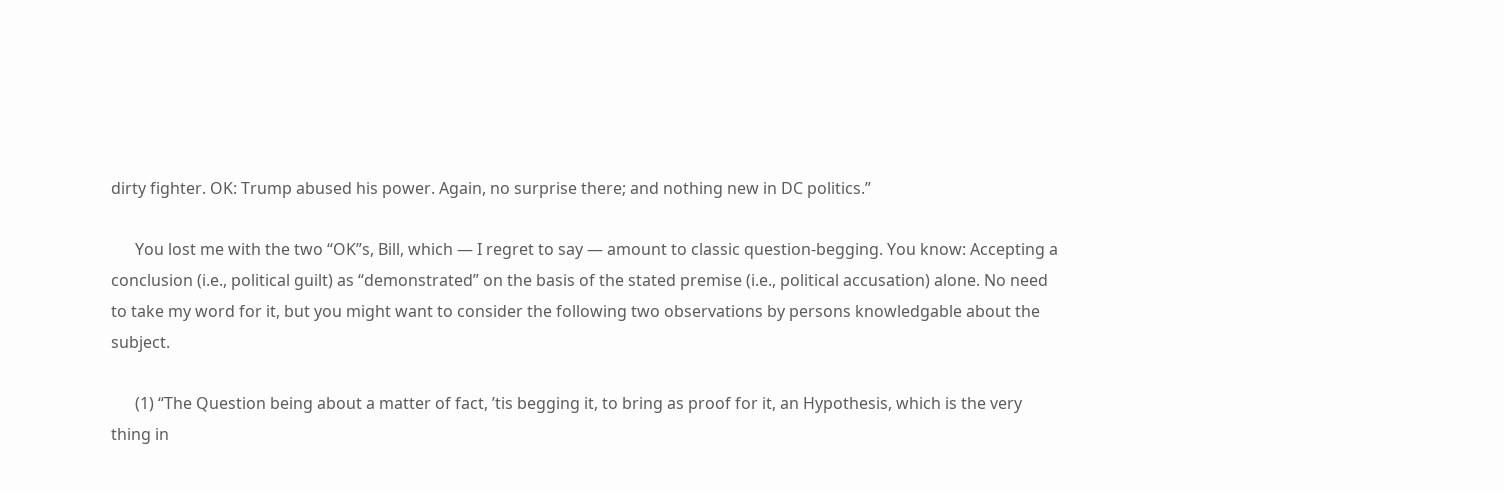dirty fighter. OK: Trump abused his power. Again, no surprise there; and nothing new in DC politics.”

      You lost me with the two “OK”s, Bill, which — I regret to say — amount to classic question-begging. You know: Accepting a conclusion (i.e., political guilt) as “demonstrated” on the basis of the stated premise (i.e., political accusation) alone. No need to take my word for it, but you might want to consider the following two observations by persons knowledgable about the subject.

      (1) “The Question being about a matter of fact, ’tis begging it, to bring as proof for it, an Hypothesis, which is the very thing in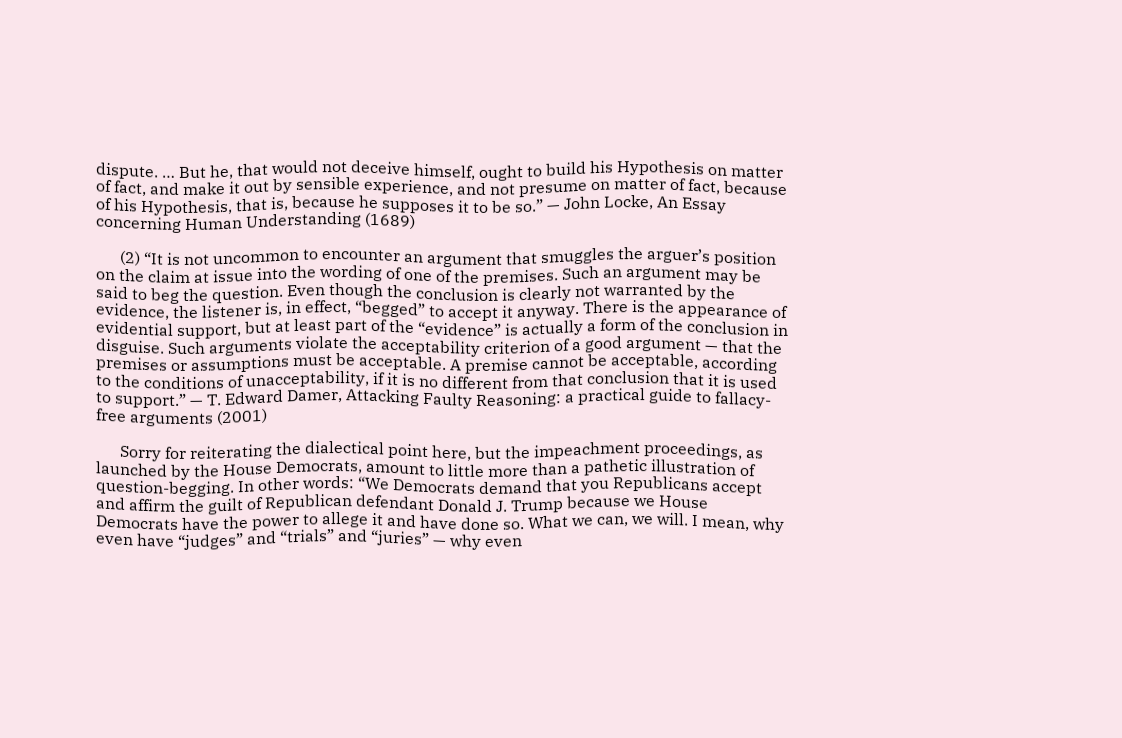dispute. … But he, that would not deceive himself, ought to build his Hypothesis on matter of fact, and make it out by sensible experience, and not presume on matter of fact, because of his Hypothesis, that is, because he supposes it to be so.” — John Locke, An Essay concerning Human Understanding (1689)

      (2) “It is not uncommon to encounter an argument that smuggles the arguer’s position on the claim at issue into the wording of one of the premises. Such an argument may be said to beg the question. Even though the conclusion is clearly not warranted by the evidence, the listener is, in effect, “begged” to accept it anyway. There is the appearance of evidential support, but at least part of the “evidence” is actually a form of the conclusion in disguise. Such arguments violate the acceptability criterion of a good argument — that the premises or assumptions must be acceptable. A premise cannot be acceptable, according to the conditions of unacceptability, if it is no different from that conclusion that it is used to support.” — T. Edward Damer, Attacking Faulty Reasoning: a practical guide to fallacy-free arguments (2001)

      Sorry for reiterating the dialectical point here, but the impeachment proceedings, as launched by the House Democrats, amount to little more than a pathetic illustration of question-begging. In other words: “We Democrats demand that you Republicans accept and affirm the guilt of Republican defendant Donald J. Trump because we House Democrats have the power to allege it and have done so. What we can, we will. I mean, why even have “judges” and “trials” and “juries” — why even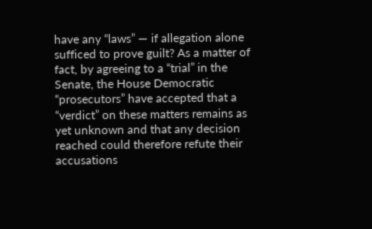have any “laws” — if allegation alone sufficed to prove guilt? As a matter of fact, by agreeing to a “trial” in the Senate, the House Democratic “prosecutors” have accepted that a “verdict” on these matters remains as yet unknown and that any decision reached could therefore refute their accusations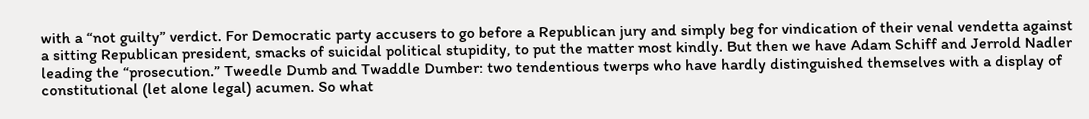with a “not guilty” verdict. For Democratic party accusers to go before a Republican jury and simply beg for vindication of their venal vendetta against a sitting Republican president, smacks of suicidal political stupidity, to put the matter most kindly. But then we have Adam Schiff and Jerrold Nadler leading the “prosecution.” Tweedle Dumb and Twaddle Dumber: two tendentious twerps who have hardly distinguished themselves with a display of constitutional (let alone legal) acumen. So what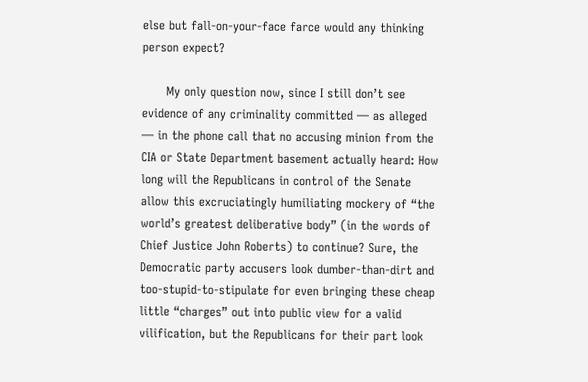else but fall-on-your-face farce would any thinking person expect?

      My only question now, since I still don’t see evidence of any criminality committed — as alleged — in the phone call that no accusing minion from the CIA or State Department basement actually heard: How long will the Republicans in control of the Senate allow this excruciatingly humiliating mockery of “the world’s greatest deliberative body” (in the words of Chief Justice John Roberts) to continue? Sure, the Democratic party accusers look dumber-than-dirt and too-stupid-to-stipulate for even bringing these cheap little “charges” out into public view for a valid vilification, but the Republicans for their part look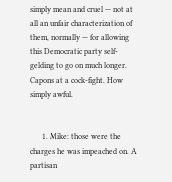simply mean and cruel — not at all an unfair characterization of them, normally — for allowing this Democratic party self-gelding to go on much longer. Capons at a cock-fight. How simply awful.


      1. Mike: those were the charges he was impeached on. A partisan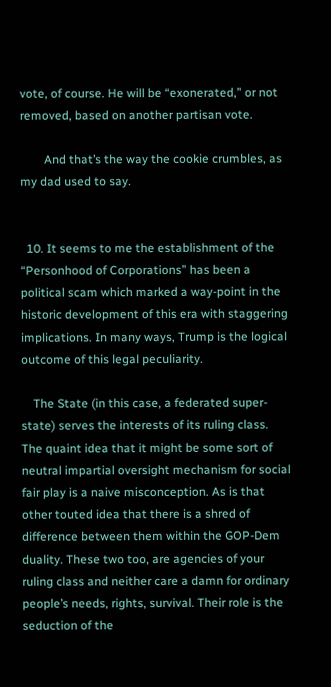vote, of course. He will be “exonerated,” or not removed, based on another partisan vote.

        And that’s the way the cookie crumbles, as my dad used to say.


  10. It seems to me the establishment of the “Personhood of Corporations” has been a political scam which marked a way-point in the historic development of this era with staggering implications. In many ways, Trump is the logical outcome of this legal peculiarity.

    The State (in this case, a federated super-state) serves the interests of its ruling class. The quaint idea that it might be some sort of neutral impartial oversight mechanism for social fair play is a naive misconception. As is that other touted idea that there is a shred of difference between them within the GOP-Dem duality. These two too, are agencies of your ruling class and neither care a damn for ordinary people’s needs, rights, survival. Their role is the seduction of the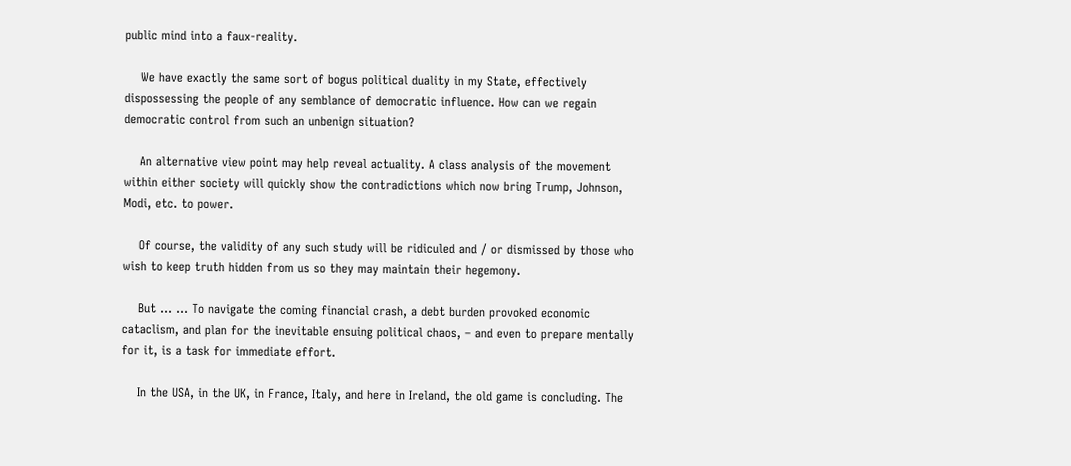public mind into a faux-reality.

    We have exactly the same sort of bogus political duality in my State, effectively dispossessing the people of any semblance of democratic influence. How can we regain democratic control from such an unbenign situation?

    An alternative view point may help reveal actuality. A class analysis of the movement within either society will quickly show the contradictions which now bring Trump, Johnson, Modi, etc. to power.

    Of course, the validity of any such study will be ridiculed and / or dismissed by those who wish to keep truth hidden from us so they may maintain their hegemony.

    But … … To navigate the coming financial crash, a debt burden provoked economic cataclism, and plan for the inevitable ensuing political chaos, – and even to prepare mentally for it, is a task for immediate effort.

    In the USA, in the UK, in France, Italy, and here in Ireland, the old game is concluding. The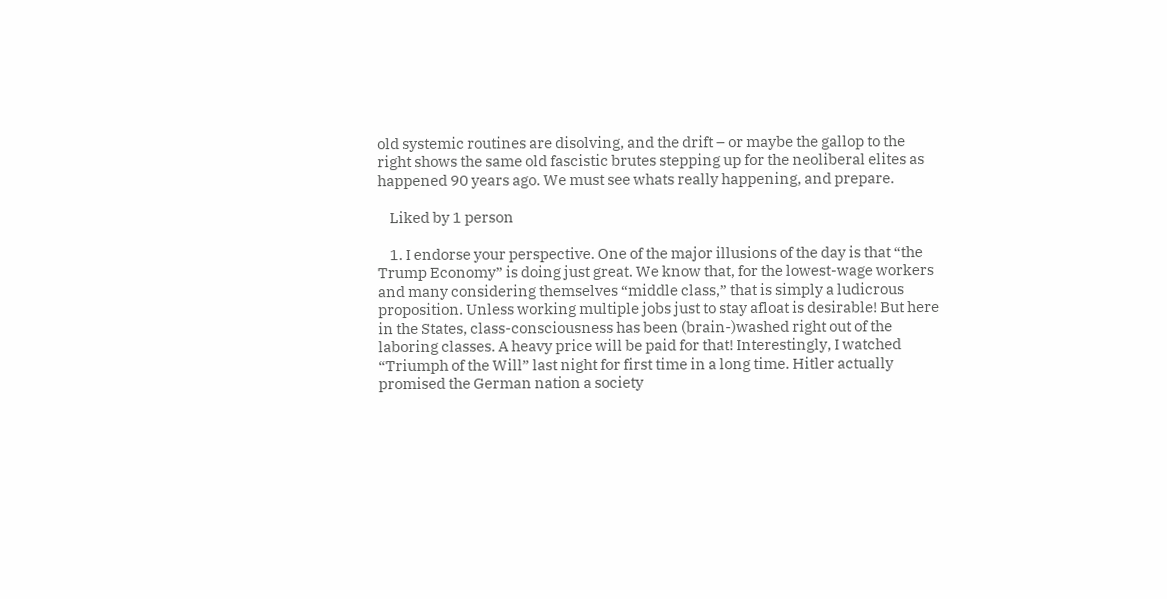old systemic routines are disolving, and the drift – or maybe the gallop to the right shows the same old fascistic brutes stepping up for the neoliberal elites as happened 90 years ago. We must see whats really happening, and prepare.

    Liked by 1 person

    1. I endorse your perspective. One of the major illusions of the day is that “the Trump Economy” is doing just great. We know that, for the lowest-wage workers and many considering themselves “middle class,” that is simply a ludicrous proposition. Unless working multiple jobs just to stay afloat is desirable! But here in the States, class-consciousness has been (brain-)washed right out of the laboring classes. A heavy price will be paid for that! Interestingly, I watched “Triumph of the Will” last night for first time in a long time. Hitler actually promised the German nation a society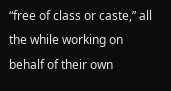“free of class or caste,” all the while working on behalf of their own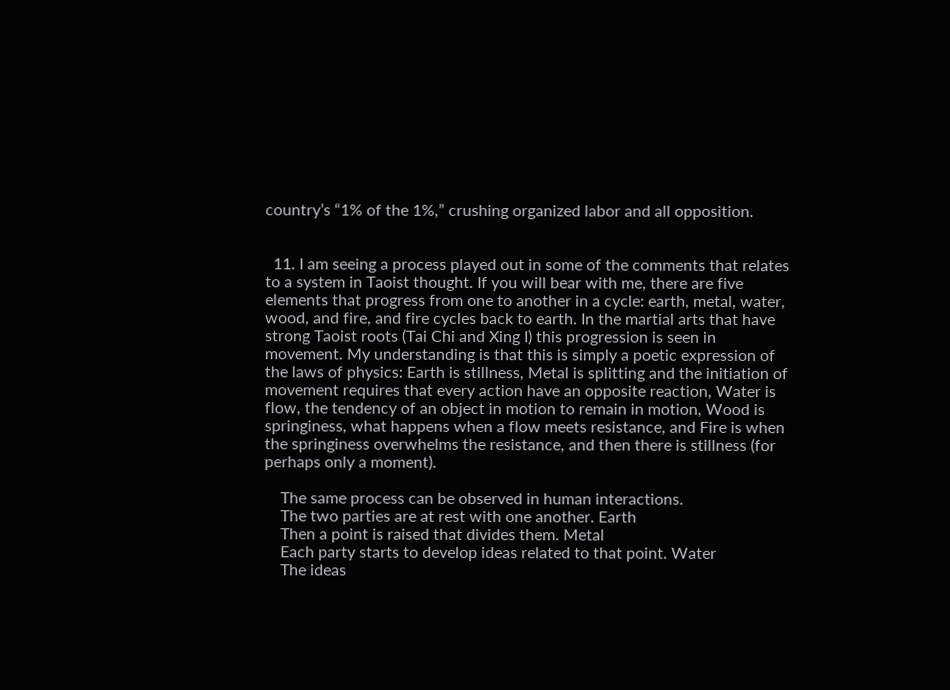country’s “1% of the 1%,” crushing organized labor and all opposition.


  11. I am seeing a process played out in some of the comments that relates to a system in Taoist thought. If you will bear with me, there are five elements that progress from one to another in a cycle: earth, metal, water, wood, and fire, and fire cycles back to earth. In the martial arts that have strong Taoist roots (Tai Chi and Xing I) this progression is seen in movement. My understanding is that this is simply a poetic expression of the laws of physics: Earth is stillness, Metal is splitting and the initiation of movement requires that every action have an opposite reaction, Water is flow, the tendency of an object in motion to remain in motion, Wood is springiness, what happens when a flow meets resistance, and Fire is when the springiness overwhelms the resistance, and then there is stillness (for perhaps only a moment).

    The same process can be observed in human interactions.
    The two parties are at rest with one another. Earth
    Then a point is raised that divides them. Metal
    Each party starts to develop ideas related to that point. Water
    The ideas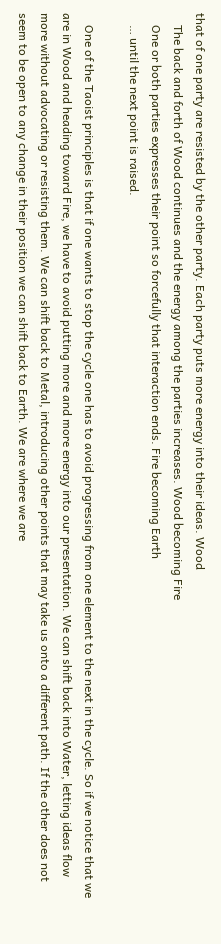that of one party are resisted by the other party. Each party puts more energy into their ideas. Wood
    The back and forth of Wood continues and the energy among the parties increases. Wood becoming Fire
    One or both parties expresses their point so forcefully that interaction ends. Fire becoming Earth
    … until the next point is raised.

    One of the Taoist principles is that if one wants to stop the cycle one has to avoid progressing from one element to the next in the cycle. So if we notice that we are in Wood and heading toward Fire, we have to avoid putting more and more energy into our presentation. We can shift back into Water, letting ideas flow more without advocating or resisting them. We can shift back to Metal, introducing other points that may take us onto a different path. If the other does not seem to be open to any change in their position we can shift back to Earth. We are where we are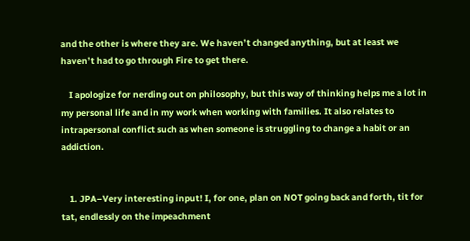and the other is where they are. We haven’t changed anything, but at least we haven’t had to go through Fire to get there.

    I apologize for nerding out on philosophy, but this way of thinking helps me a lot in my personal life and in my work when working with families. It also relates to intrapersonal conflict such as when someone is struggling to change a habit or an addiction.


    1. JPA–Very interesting input! I, for one, plan on NOT going back and forth, tit for tat, endlessly on the impeachment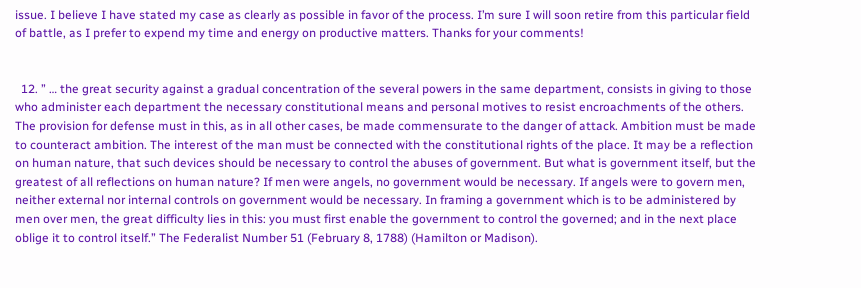issue. I believe I have stated my case as clearly as possible in favor of the process. I’m sure I will soon retire from this particular field of battle, as I prefer to expend my time and energy on productive matters. Thanks for your comments!


  12. ” … the great security against a gradual concentration of the several powers in the same department, consists in giving to those who administer each department the necessary constitutional means and personal motives to resist encroachments of the others. The provision for defense must in this, as in all other cases, be made commensurate to the danger of attack. Ambition must be made to counteract ambition. The interest of the man must be connected with the constitutional rights of the place. It may be a reflection on human nature, that such devices should be necessary to control the abuses of government. But what is government itself, but the greatest of all reflections on human nature? If men were angels, no government would be necessary. If angels were to govern men, neither external nor internal controls on government would be necessary. In framing a government which is to be administered by men over men, the great difficulty lies in this: you must first enable the government to control the governed; and in the next place oblige it to control itself.” The Federalist Number 51 (February 8, 1788) (Hamilton or Madison).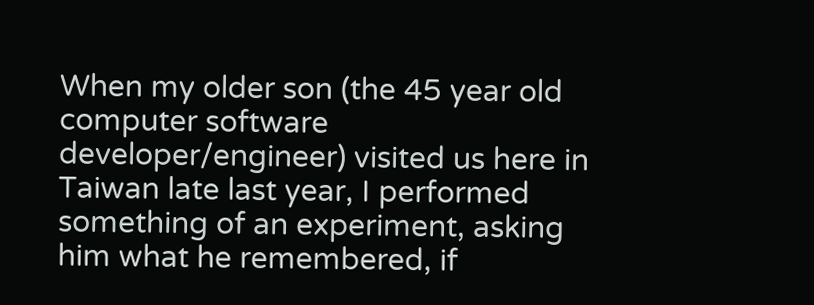When my older son (the 45 year old computer software developer/engineer) visited us here in Taiwan late last year, I performed something of an experiment, asking him what he remembered, if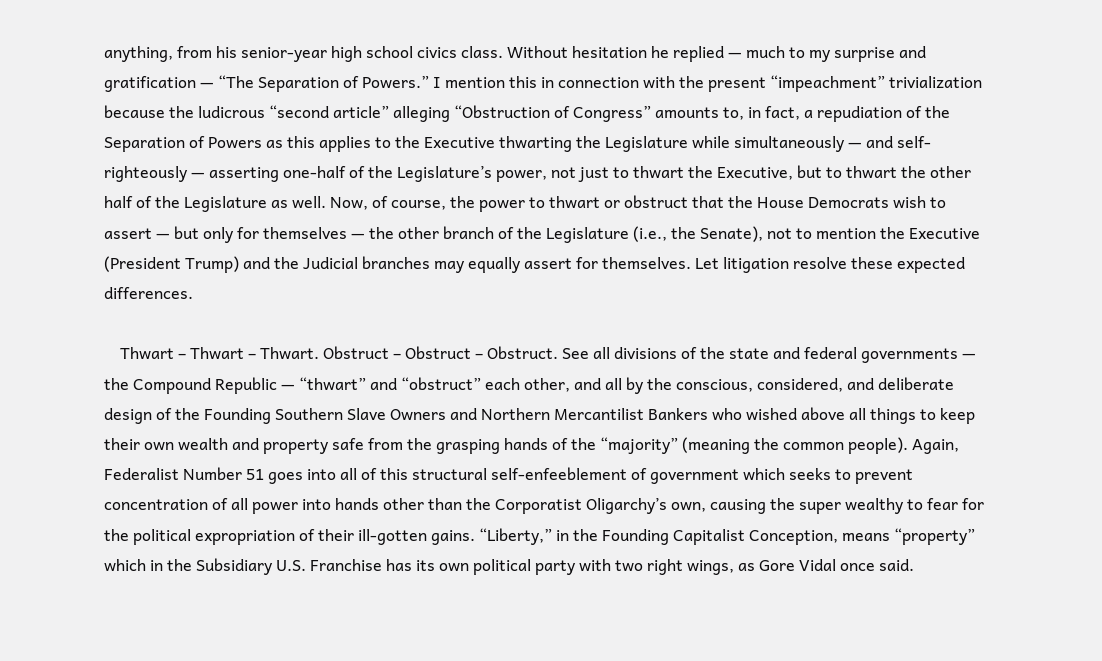anything, from his senior-year high school civics class. Without hesitation he replied — much to my surprise and gratification — “The Separation of Powers.” I mention this in connection with the present “impeachment” trivialization because the ludicrous “second article” alleging “Obstruction of Congress” amounts to, in fact, a repudiation of the Separation of Powers as this applies to the Executive thwarting the Legislature while simultaneously — and self-righteously — asserting one-half of the Legislature’s power, not just to thwart the Executive, but to thwart the other half of the Legislature as well. Now, of course, the power to thwart or obstruct that the House Democrats wish to assert — but only for themselves — the other branch of the Legislature (i.e., the Senate), not to mention the Executive (President Trump) and the Judicial branches may equally assert for themselves. Let litigation resolve these expected differences.

    Thwart – Thwart – Thwart. Obstruct – Obstruct – Obstruct. See all divisions of the state and federal governments — the Compound Republic — “thwart” and “obstruct” each other, and all by the conscious, considered, and deliberate design of the Founding Southern Slave Owners and Northern Mercantilist Bankers who wished above all things to keep their own wealth and property safe from the grasping hands of the “majority” (meaning the common people). Again, Federalist Number 51 goes into all of this structural self-enfeeblement of government which seeks to prevent concentration of all power into hands other than the Corporatist Oligarchy’s own, causing the super wealthy to fear for the political expropriation of their ill-gotten gains. “Liberty,” in the Founding Capitalist Conception, means “property” which in the Subsidiary U.S. Franchise has its own political party with two right wings, as Gore Vidal once said.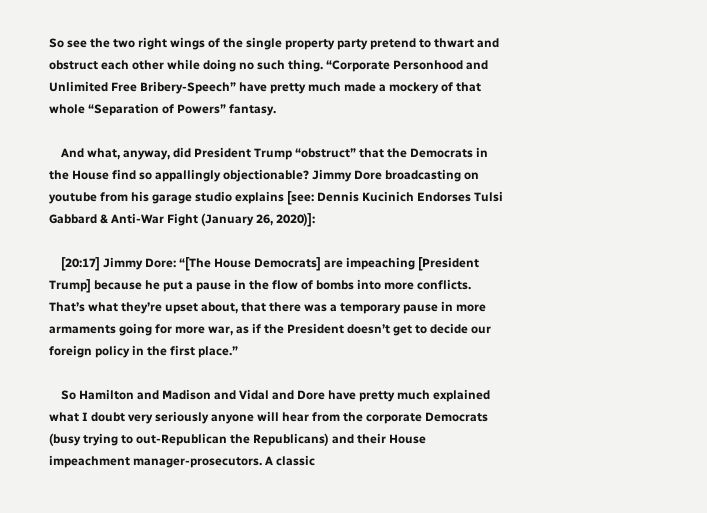So see the two right wings of the single property party pretend to thwart and obstruct each other while doing no such thing. “Corporate Personhood and Unlimited Free Bribery-Speech” have pretty much made a mockery of that whole “Separation of Powers” fantasy.

    And what, anyway, did President Trump “obstruct” that the Democrats in the House find so appallingly objectionable? Jimmy Dore broadcasting on youtube from his garage studio explains [see: Dennis Kucinich Endorses Tulsi Gabbard & Anti-War Fight (January 26, 2020)]:

    [20:17] Jimmy Dore: “[The House Democrats] are impeaching [President Trump] because he put a pause in the flow of bombs into more conflicts. That’s what they’re upset about, that there was a temporary pause in more armaments going for more war, as if the President doesn’t get to decide our foreign policy in the first place.”

    So Hamilton and Madison and Vidal and Dore have pretty much explained what I doubt very seriously anyone will hear from the corporate Democrats (busy trying to out-Republican the Republicans) and their House impeachment manager-prosecutors. A classic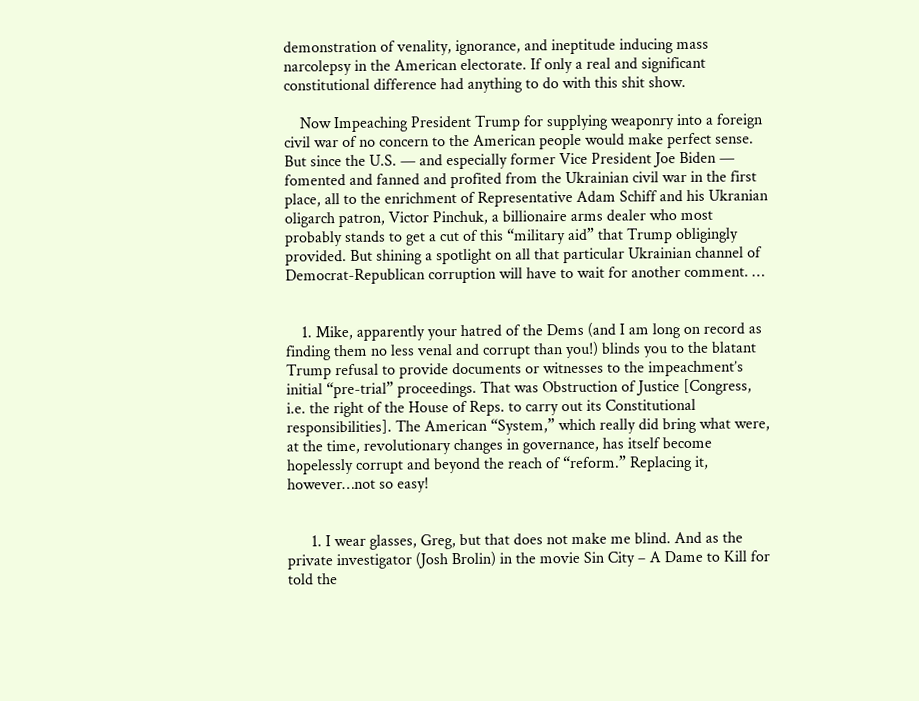demonstration of venality, ignorance, and ineptitude inducing mass narcolepsy in the American electorate. If only a real and significant constitutional difference had anything to do with this shit show.

    Now Impeaching President Trump for supplying weaponry into a foreign civil war of no concern to the American people would make perfect sense. But since the U.S. — and especially former Vice President Joe Biden — fomented and fanned and profited from the Ukrainian civil war in the first place, all to the enrichment of Representative Adam Schiff and his Ukranian oligarch patron, Victor Pinchuk, a billionaire arms dealer who most probably stands to get a cut of this “military aid” that Trump obligingly provided. But shining a spotlight on all that particular Ukrainian channel of Democrat-Republican corruption will have to wait for another comment. …


    1. Mike, apparently your hatred of the Dems (and I am long on record as finding them no less venal and corrupt than you!) blinds you to the blatant Trump refusal to provide documents or witnesses to the impeachment’s initial “pre-trial” proceedings. That was Obstruction of Justice [Congress, i.e. the right of the House of Reps. to carry out its Constitutional responsibilities]. The American “System,” which really did bring what were, at the time, revolutionary changes in governance, has itself become hopelessly corrupt and beyond the reach of “reform.” Replacing it, however…not so easy!


      1. I wear glasses, Greg, but that does not make me blind. And as the private investigator (Josh Brolin) in the movie Sin City – A Dame to Kill for told the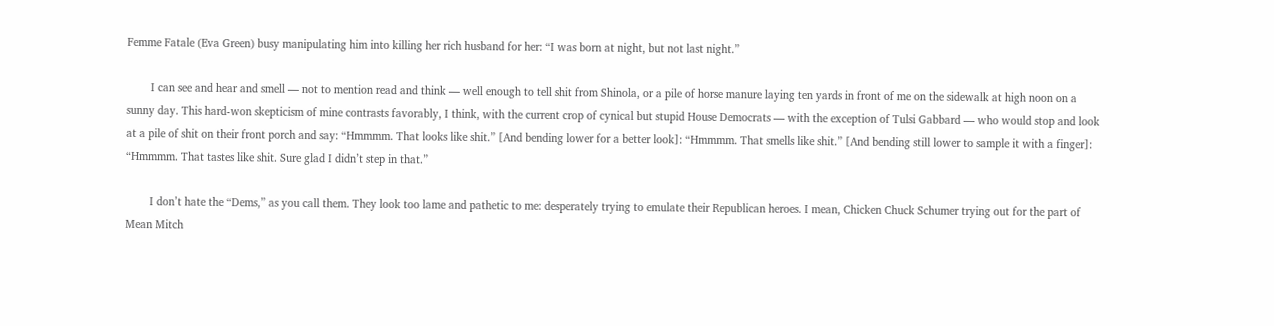Femme Fatale (Eva Green) busy manipulating him into killing her rich husband for her: “I was born at night, but not last night.”

        I can see and hear and smell — not to mention read and think — well enough to tell shit from Shinola, or a pile of horse manure laying ten yards in front of me on the sidewalk at high noon on a sunny day. This hard-won skepticism of mine contrasts favorably, I think, with the current crop of cynical but stupid House Democrats — with the exception of Tulsi Gabbard — who would stop and look at a pile of shit on their front porch and say: “Hmmmm. That looks like shit.” [And bending lower for a better look]: “Hmmmm. That smells like shit.” [And bending still lower to sample it with a finger]: “Hmmmm. That tastes like shit. Sure glad I didn’t step in that.”

        I don’t hate the “Dems,” as you call them. They look too lame and pathetic to me: desperately trying to emulate their Republican heroes. I mean, Chicken Chuck Schumer trying out for the part of Mean Mitch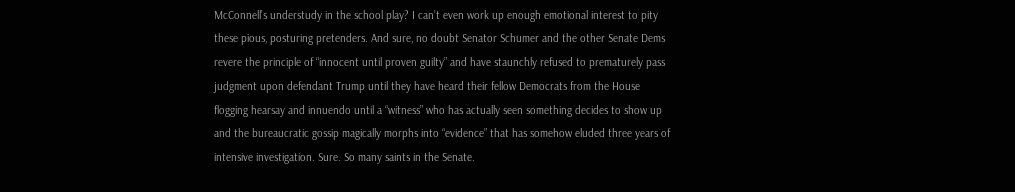McConnell’s understudy in the school play? I can’t even work up enough emotional interest to pity these pious, posturing pretenders. And sure, no doubt Senator Schumer and the other Senate Dems revere the principle of “innocent until proven guilty” and have staunchly refused to prematurely pass judgment upon defendant Trump until they have heard their fellow Democrats from the House flogging hearsay and innuendo until a “witness” who has actually seen something decides to show up and the bureaucratic gossip magically morphs into “evidence” that has somehow eluded three years of intensive investigation. Sure. So many saints in the Senate.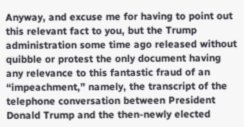Anyway, and excuse me for having to point out this relevant fact to you, but the Trump administration some time ago released without quibble or protest the only document having any relevance to this fantastic fraud of an “impeachment,” namely, the transcript of the telephone conversation between President Donald Trump and the then-newly elected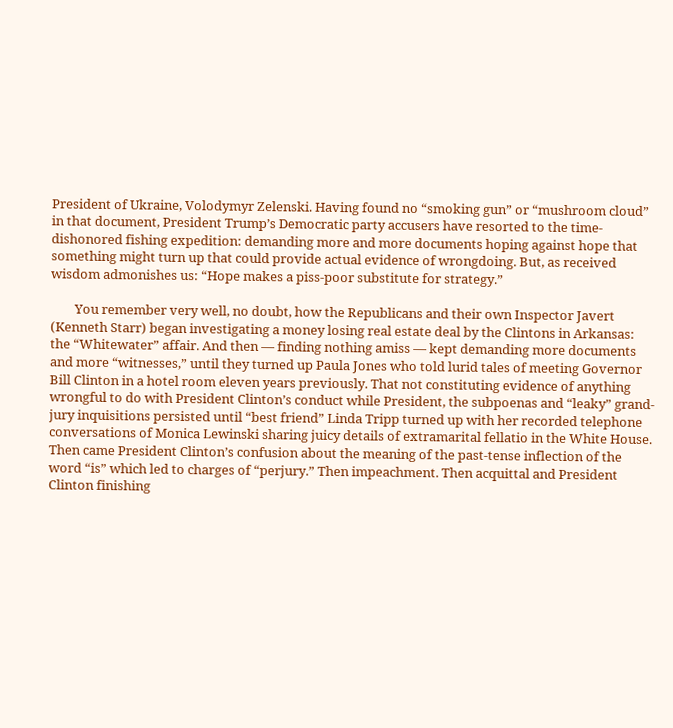President of Ukraine, Volodymyr Zelenski. Having found no “smoking gun” or “mushroom cloud” in that document, President Trump’s Democratic party accusers have resorted to the time-dishonored fishing expedition: demanding more and more documents hoping against hope that something might turn up that could provide actual evidence of wrongdoing. But, as received wisdom admonishes us: “Hope makes a piss-poor substitute for strategy.”

        You remember very well, no doubt, how the Republicans and their own Inspector Javert (Kenneth Starr) began investigating a money losing real estate deal by the Clintons in Arkansas: the “Whitewater” affair. And then — finding nothing amiss — kept demanding more documents and more “witnesses,” until they turned up Paula Jones who told lurid tales of meeting Governor Bill Clinton in a hotel room eleven years previously. That not constituting evidence of anything wrongful to do with President Clinton’s conduct while President, the subpoenas and “leaky” grand-jury inquisitions persisted until “best friend” Linda Tripp turned up with her recorded telephone conversations of Monica Lewinski sharing juicy details of extramarital fellatio in the White House. Then came President Clinton’s confusion about the meaning of the past-tense inflection of the word “is” which led to charges of “perjury.” Then impeachment. Then acquittal and President Clinton finishing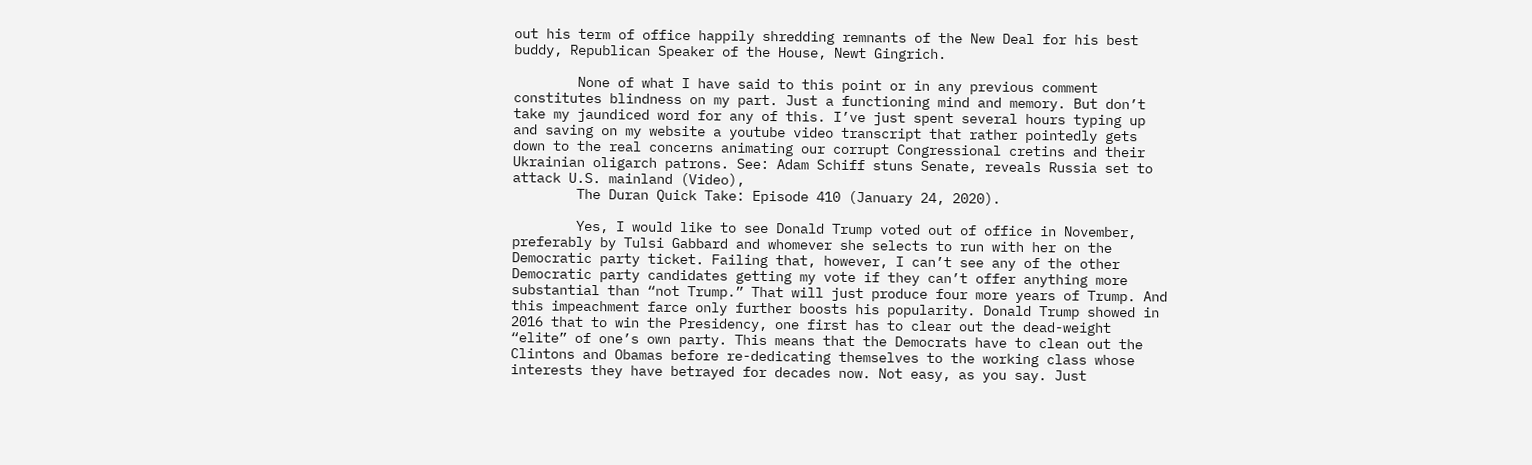out his term of office happily shredding remnants of the New Deal for his best buddy, Republican Speaker of the House, Newt Gingrich.

        None of what I have said to this point or in any previous comment constitutes blindness on my part. Just a functioning mind and memory. But don’t take my jaundiced word for any of this. I’ve just spent several hours typing up and saving on my website a youtube video transcript that rather pointedly gets down to the real concerns animating our corrupt Congressional cretins and their Ukrainian oligarch patrons. See: Adam Schiff stuns Senate, reveals Russia set to attack U.S. mainland (Video),
        The Duran Quick Take: Episode 410 (January 24, 2020).

        Yes, I would like to see Donald Trump voted out of office in November, preferably by Tulsi Gabbard and whomever she selects to run with her on the Democratic party ticket. Failing that, however, I can’t see any of the other Democratic party candidates getting my vote if they can’t offer anything more substantial than “not Trump.” That will just produce four more years of Trump. And this impeachment farce only further boosts his popularity. Donald Trump showed in 2016 that to win the Presidency, one first has to clear out the dead-weight “elite” of one’s own party. This means that the Democrats have to clean out the Clintons and Obamas before re-dedicating themselves to the working class whose interests they have betrayed for decades now. Not easy, as you say. Just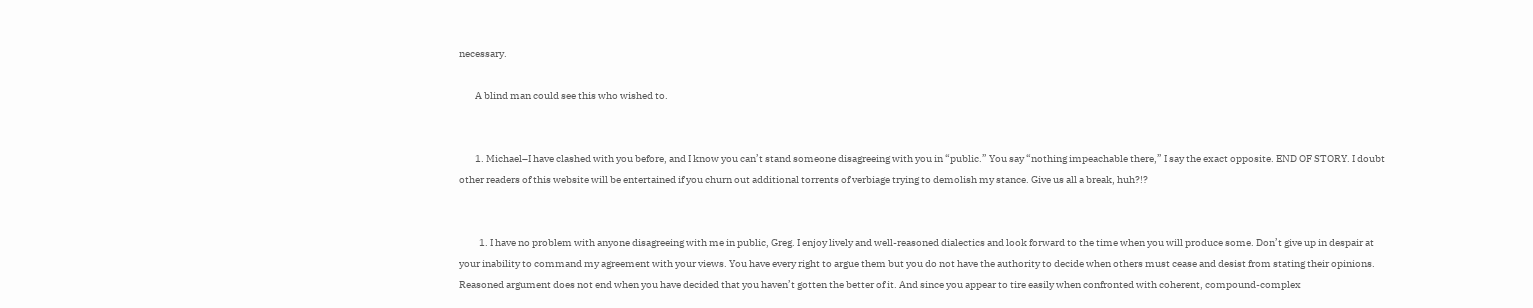necessary.

        A blind man could see this who wished to.


        1. Michael–I have clashed with you before, and I know you can’t stand someone disagreeing with you in “public.” You say “nothing impeachable there,” I say the exact opposite. END OF STORY. I doubt other readers of this website will be entertained if you churn out additional torrents of verbiage trying to demolish my stance. Give us all a break, huh?!?


          1. I have no problem with anyone disagreeing with me in public, Greg. I enjoy lively and well-reasoned dialectics and look forward to the time when you will produce some. Don’t give up in despair at your inability to command my agreement with your views. You have every right to argue them but you do not have the authority to decide when others must cease and desist from stating their opinions. Reasoned argument does not end when you have decided that you haven’t gotten the better of it. And since you appear to tire easily when confronted with coherent, compound-complex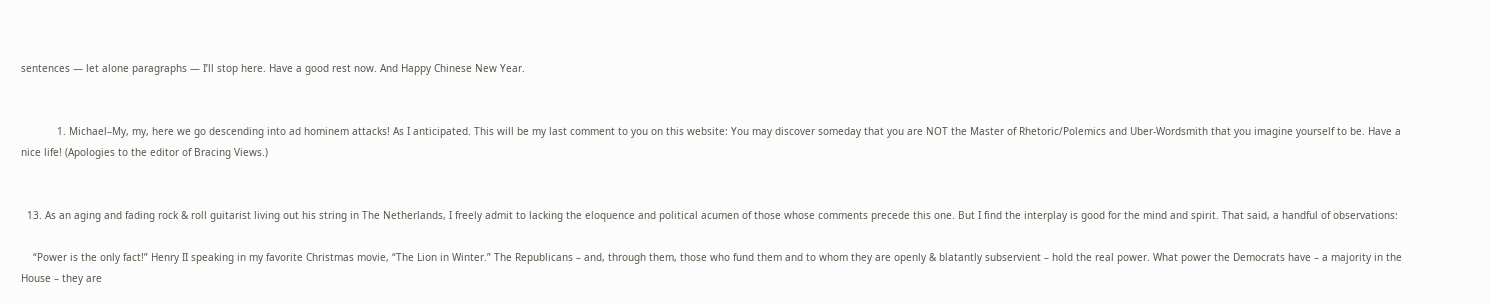sentences — let alone paragraphs — I’ll stop here. Have a good rest now. And Happy Chinese New Year.


            1. Michael–My, my, here we go descending into ad hominem attacks! As I anticipated. This will be my last comment to you on this website: You may discover someday that you are NOT the Master of Rhetoric/Polemics and Uber-Wordsmith that you imagine yourself to be. Have a nice life! (Apologies to the editor of Bracing Views.)


  13. As an aging and fading rock & roll guitarist living out his string in The Netherlands, I freely admit to lacking the eloquence and political acumen of those whose comments precede this one. But I find the interplay is good for the mind and spirit. That said, a handful of observations:

    “Power is the only fact!” Henry II speaking in my favorite Christmas movie, “The Lion in Winter.” The Republicans – and, through them, those who fund them and to whom they are openly & blatantly subservient – hold the real power. What power the Democrats have – a majority in the House – they are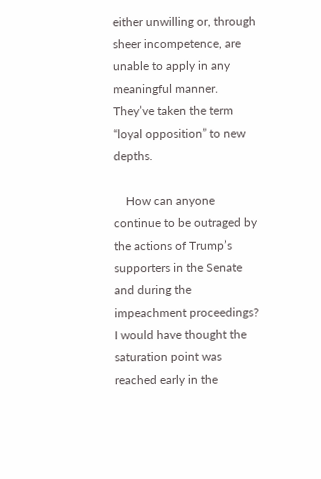either unwilling or, through sheer incompetence, are unable to apply in any meaningful manner. They’ve taken the term “loyal opposition” to new depths.

    How can anyone continue to be outraged by the actions of Trump’s supporters in the Senate and during the impeachment proceedings? I would have thought the saturation point was reached early in the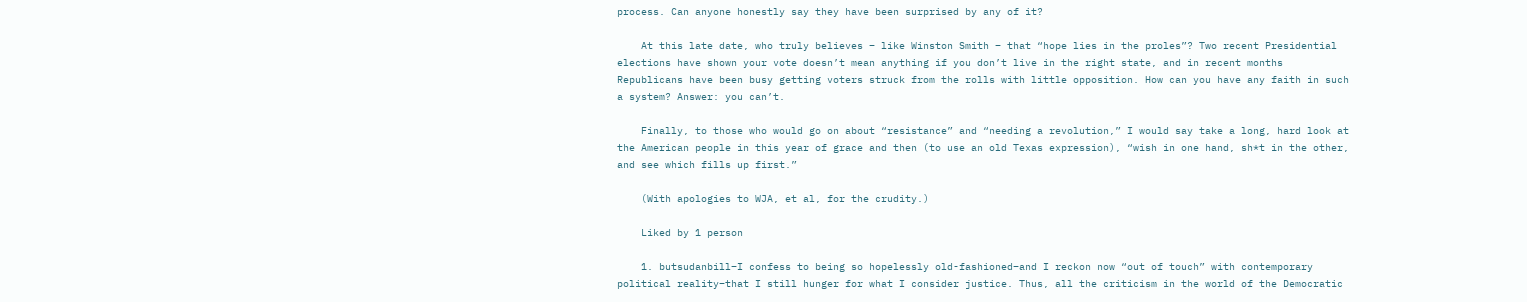process. Can anyone honestly say they have been surprised by any of it?

    At this late date, who truly believes – like Winston Smith – that “hope lies in the proles”? Two recent Presidential elections have shown your vote doesn’t mean anything if you don’t live in the right state, and in recent months Republicans have been busy getting voters struck from the rolls with little opposition. How can you have any faith in such a system? Answer: you can’t.

    Finally, to those who would go on about “resistance” and “needing a revolution,” I would say take a long, hard look at the American people in this year of grace and then (to use an old Texas expression), “wish in one hand, sh*t in the other, and see which fills up first.”

    (With apologies to WJA, et al, for the crudity.)

    Liked by 1 person

    1. butsudanbill–I confess to being so hopelessly old-fashioned–and I reckon now “out of touch” with contemporary political reality–that I still hunger for what I consider justice. Thus, all the criticism in the world of the Democratic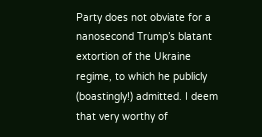Party does not obviate for a nanosecond Trump’s blatant extortion of the Ukraine regime, to which he publicly (boastingly!) admitted. I deem that very worthy of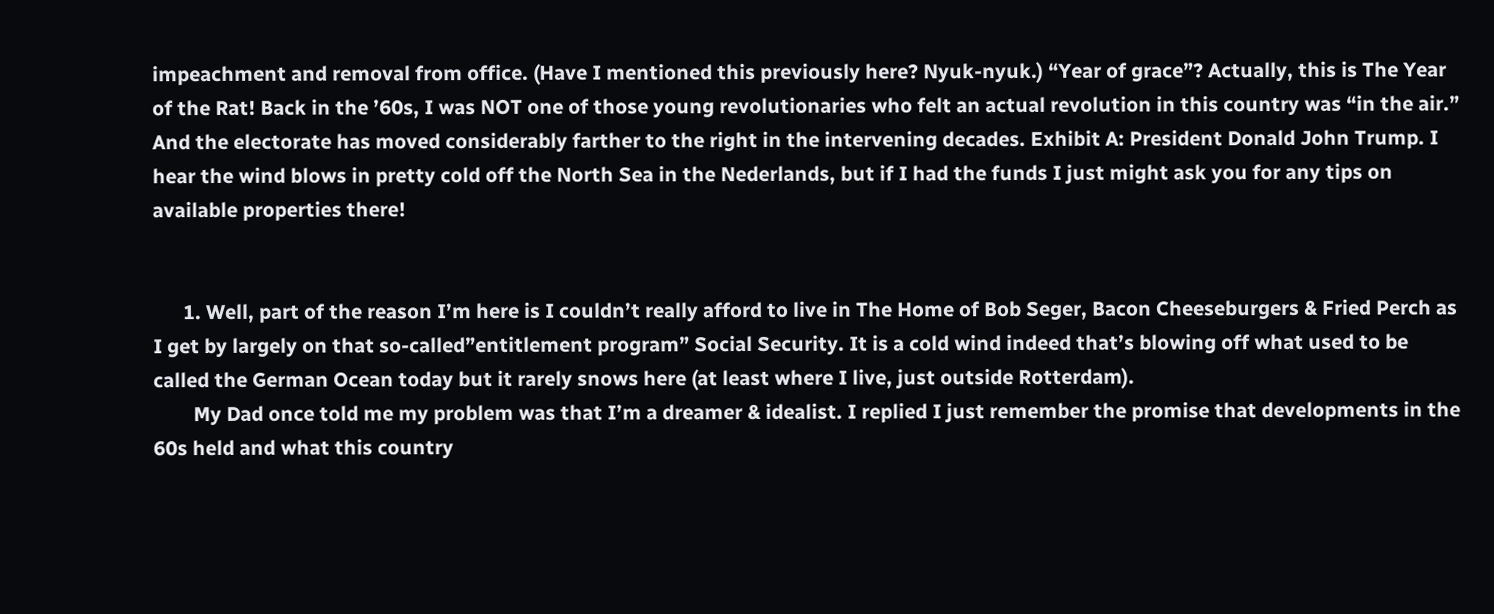impeachment and removal from office. (Have I mentioned this previously here? Nyuk-nyuk.) “Year of grace”? Actually, this is The Year of the Rat! Back in the ’60s, I was NOT one of those young revolutionaries who felt an actual revolution in this country was “in the air.” And the electorate has moved considerably farther to the right in the intervening decades. Exhibit A: President Donald John Trump. I hear the wind blows in pretty cold off the North Sea in the Nederlands, but if I had the funds I just might ask you for any tips on available properties there!


      1. Well, part of the reason I’m here is I couldn’t really afford to live in The Home of Bob Seger, Bacon Cheeseburgers & Fried Perch as I get by largely on that so-called”entitlement program” Social Security. It is a cold wind indeed that’s blowing off what used to be called the German Ocean today but it rarely snows here (at least where I live, just outside Rotterdam).
        My Dad once told me my problem was that I’m a dreamer & idealist. I replied I just remember the promise that developments in the 60s held and what this country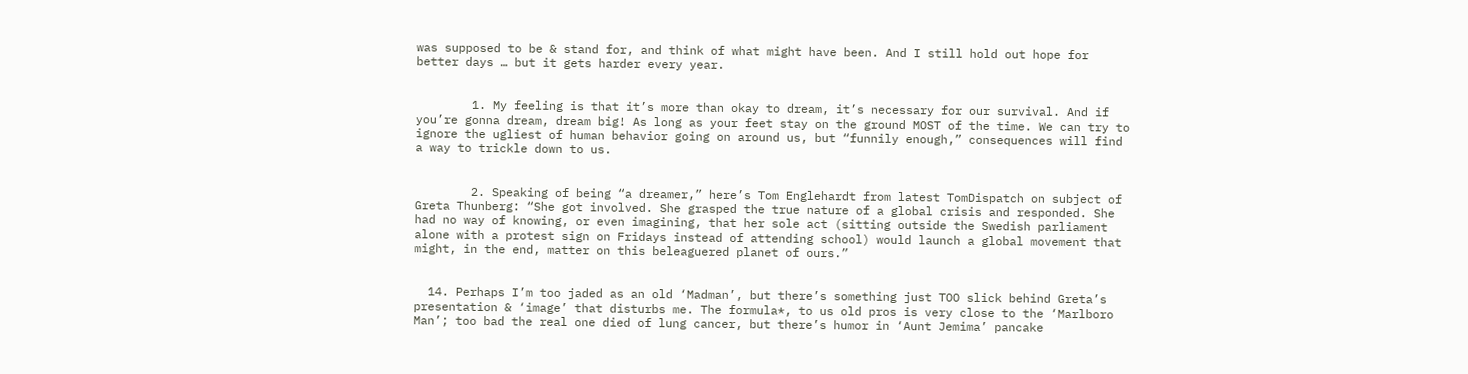was supposed to be & stand for, and think of what might have been. And I still hold out hope for better days … but it gets harder every year.


        1. My feeling is that it’s more than okay to dream, it’s necessary for our survival. And if you’re gonna dream, dream big! As long as your feet stay on the ground MOST of the time. We can try to ignore the ugliest of human behavior going on around us, but “funnily enough,” consequences will find a way to trickle down to us.


        2. Speaking of being “a dreamer,” here’s Tom Englehardt from latest TomDispatch on subject of Greta Thunberg: “She got involved. She grasped the true nature of a global crisis and responded. She had no way of knowing, or even imagining, that her sole act (sitting outside the Swedish parliament alone with a protest sign on Fridays instead of attending school) would launch a global movement that might, in the end, matter on this beleaguered planet of ours.”


  14. Perhaps I’m too jaded as an old ‘Madman’, but there’s something just TOO slick behind Greta’s presentation & ‘image’ that disturbs me. The formula*, to us old pros is very close to the ‘Marlboro Man’; too bad the real one died of lung cancer, but there’s humor in ‘Aunt Jemima’ pancake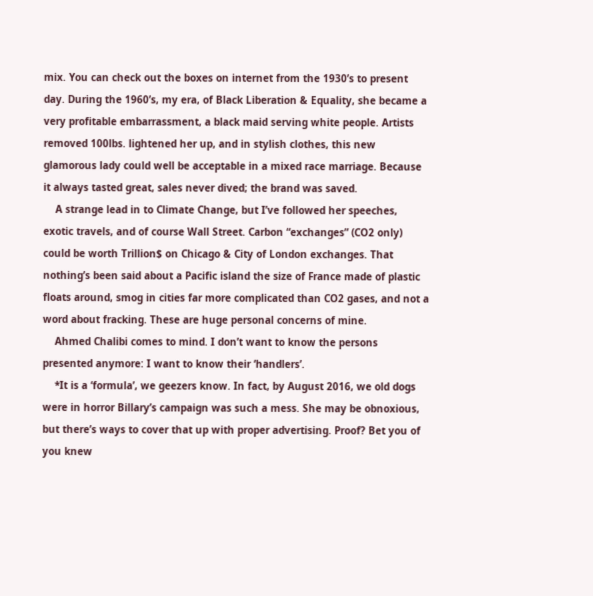mix. You can check out the boxes on internet from the 1930’s to present day. During the 1960’s, my era, of Black Liberation & Equality, she became a very profitable embarrassment, a black maid serving white people. Artists removed 100lbs. lightened her up, and in stylish clothes, this new glamorous lady could well be acceptable in a mixed race marriage. Because it always tasted great, sales never dived; the brand was saved.
    A strange lead in to Climate Change, but I’ve followed her speeches, exotic travels, and of course Wall Street. Carbon “exchanges” (CO2 only) could be worth Trillion$ on Chicago & City of London exchanges. That nothing’s been said about a Pacific island the size of France made of plastic floats around, smog in cities far more complicated than CO2 gases, and not a word about fracking. These are huge personal concerns of mine.
    Ahmed Chalibi comes to mind. I don’t want to know the persons presented anymore: I want to know their ‘handlers’.
    *It is a ‘formula’, we geezers know. In fact, by August 2016, we old dogs were in horror Billary’s campaign was such a mess. She may be obnoxious, but there’s ways to cover that up with proper advertising. Proof? Bet you of you knew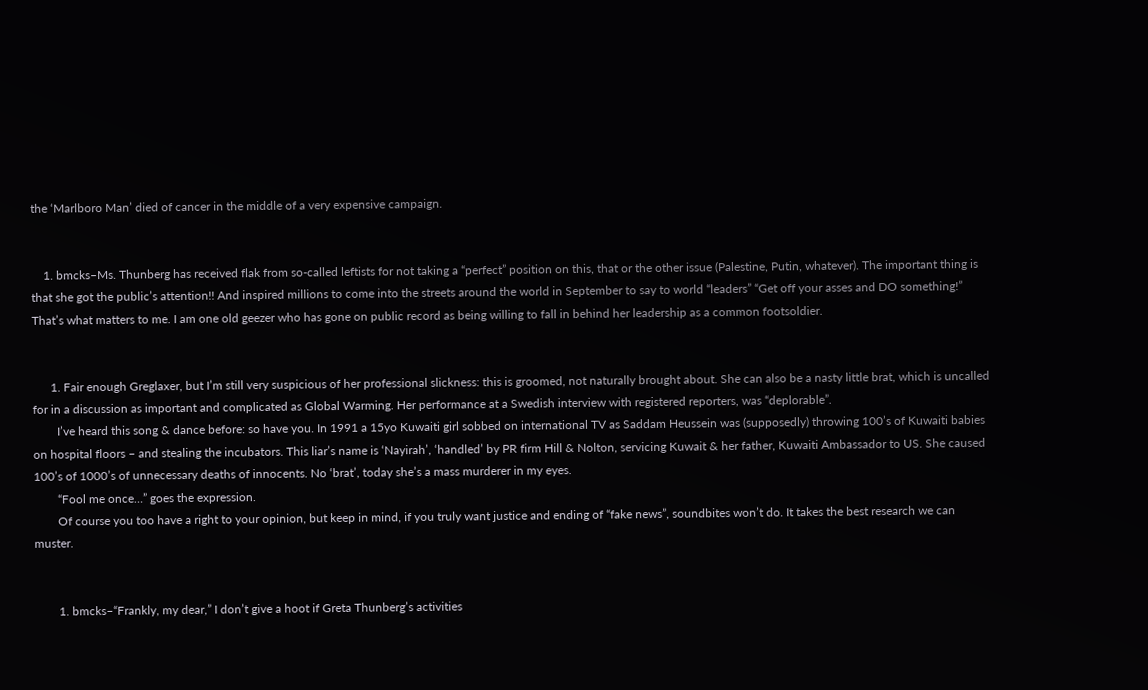the ‘Marlboro Man’ died of cancer in the middle of a very expensive campaign.


    1. bmcks–Ms. Thunberg has received flak from so-called leftists for not taking a “perfect” position on this, that or the other issue (Palestine, Putin, whatever). The important thing is that she got the public’s attention!! And inspired millions to come into the streets around the world in September to say to world “leaders” “Get off your asses and DO something!” That’s what matters to me. I am one old geezer who has gone on public record as being willing to fall in behind her leadership as a common footsoldier.


      1. Fair enough Greglaxer, but I’m still very suspicious of her professional slickness: this is groomed, not naturally brought about. She can also be a nasty little brat, which is uncalled for in a discussion as important and complicated as Global Warming. Her performance at a Swedish interview with registered reporters, was “deplorable”.
        I’ve heard this song & dance before: so have you. In 1991 a 15yo Kuwaiti girl sobbed on international TV as Saddam Heussein was (supposedly) throwing 100’s of Kuwaiti babies on hospital floors – and stealing the incubators. This liar’s name is ‘Nayirah’, ‘handled’ by PR firm Hill & Nolton, servicing Kuwait & her father, Kuwaiti Ambassador to US. She caused 100’s of 1000’s of unnecessary deaths of innocents. No ‘brat’, today she’s a mass murderer in my eyes.
        “Fool me once…” goes the expression.
        Of course you too have a right to your opinion, but keep in mind, if you truly want justice and ending of “fake news”, soundbites won’t do. It takes the best research we can muster.


        1. bmcks–“Frankly, my dear,” I don’t give a hoot if Greta Thunberg’s activities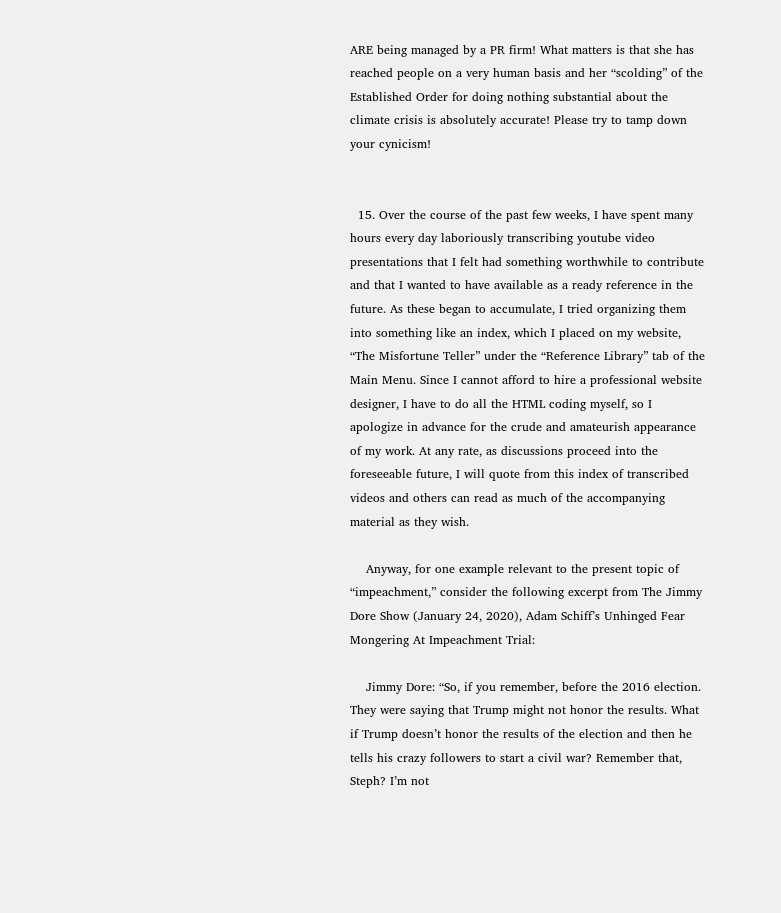ARE being managed by a PR firm! What matters is that she has reached people on a very human basis and her “scolding” of the Established Order for doing nothing substantial about the climate crisis is absolutely accurate! Please try to tamp down your cynicism!


  15. Over the course of the past few weeks, I have spent many hours every day laboriously transcribing youtube video presentations that I felt had something worthwhile to contribute and that I wanted to have available as a ready reference in the future. As these began to accumulate, I tried organizing them into something like an index, which I placed on my website, “The Misfortune Teller” under the “Reference Library” tab of the Main Menu. Since I cannot afford to hire a professional website designer, I have to do all the HTML coding myself, so I apologize in advance for the crude and amateurish appearance of my work. At any rate, as discussions proceed into the foreseeable future, I will quote from this index of transcribed videos and others can read as much of the accompanying material as they wish.

    Anyway, for one example relevant to the present topic of “impeachment,” consider the following excerpt from The Jimmy Dore Show (January 24, 2020), Adam Schiff’s Unhinged Fear Mongering At Impeachment Trial:

    Jimmy Dore: “So, if you remember, before the 2016 election. They were saying that Trump might not honor the results. What if Trump doesn’t honor the results of the election and then he tells his crazy followers to start a civil war? Remember that, Steph? I’m not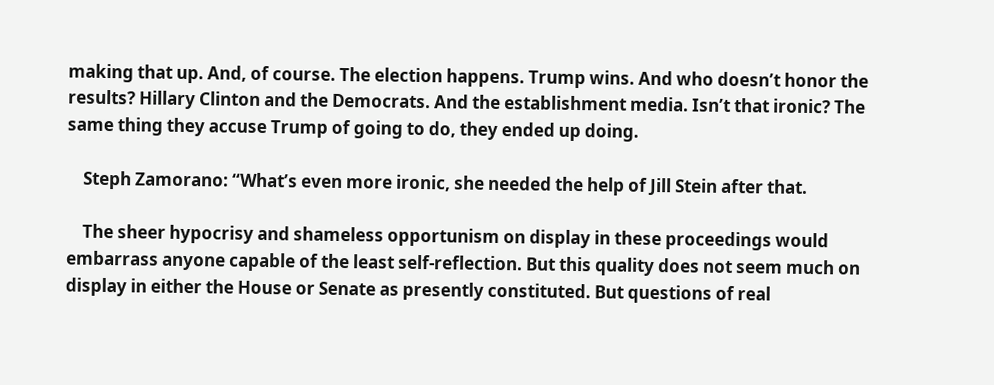making that up. And, of course. The election happens. Trump wins. And who doesn’t honor the results? Hillary Clinton and the Democrats. And the establishment media. Isn’t that ironic? The same thing they accuse Trump of going to do, they ended up doing.

    Steph Zamorano: “What’s even more ironic, she needed the help of Jill Stein after that.

    The sheer hypocrisy and shameless opportunism on display in these proceedings would embarrass anyone capable of the least self-reflection. But this quality does not seem much on display in either the House or Senate as presently constituted. But questions of real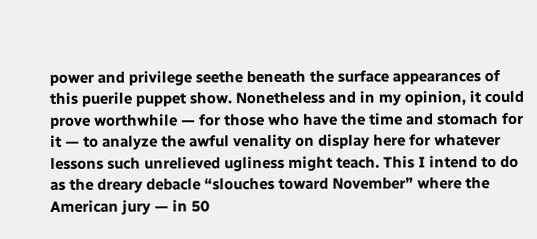power and privilege seethe beneath the surface appearances of this puerile puppet show. Nonetheless and in my opinion, it could prove worthwhile — for those who have the time and stomach for it — to analyze the awful venality on display here for whatever lessons such unrelieved ugliness might teach. This I intend to do as the dreary debacle “slouches toward November” where the American jury — in 50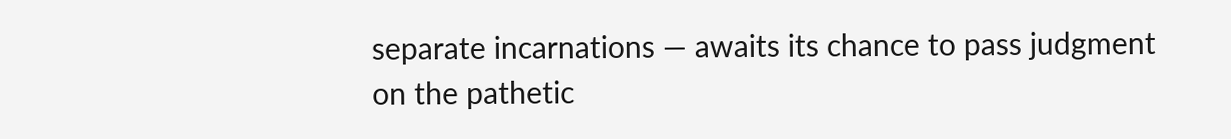separate incarnations — awaits its chance to pass judgment on the pathetic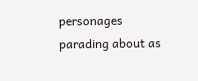personages parading about as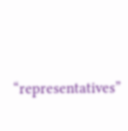“representatives”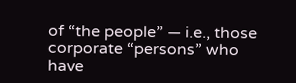of “the people” — i.e., those corporate “persons” who have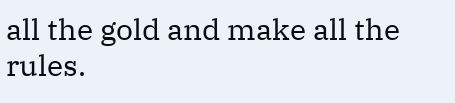all the gold and make all the rules.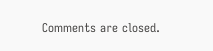Comments are closed.